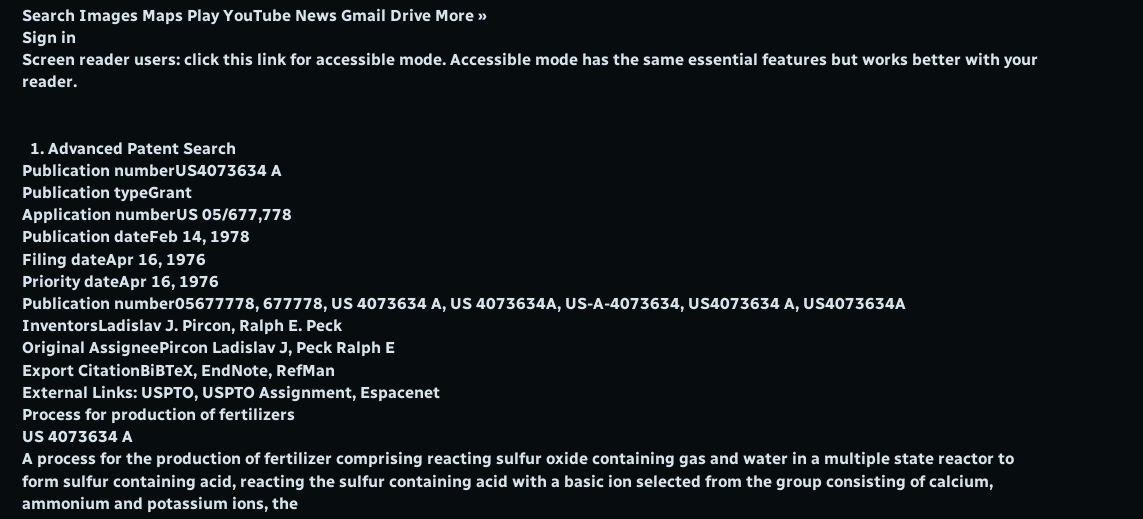Search Images Maps Play YouTube News Gmail Drive More »
Sign in
Screen reader users: click this link for accessible mode. Accessible mode has the same essential features but works better with your reader.


  1. Advanced Patent Search
Publication numberUS4073634 A
Publication typeGrant
Application numberUS 05/677,778
Publication dateFeb 14, 1978
Filing dateApr 16, 1976
Priority dateApr 16, 1976
Publication number05677778, 677778, US 4073634 A, US 4073634A, US-A-4073634, US4073634 A, US4073634A
InventorsLadislav J. Pircon, Ralph E. Peck
Original AssigneePircon Ladislav J, Peck Ralph E
Export CitationBiBTeX, EndNote, RefMan
External Links: USPTO, USPTO Assignment, Espacenet
Process for production of fertilizers
US 4073634 A
A process for the production of fertilizer comprising reacting sulfur oxide containing gas and water in a multiple state reactor to form sulfur containing acid, reacting the sulfur containing acid with a basic ion selected from the group consisting of calcium, ammonium and potassium ions, the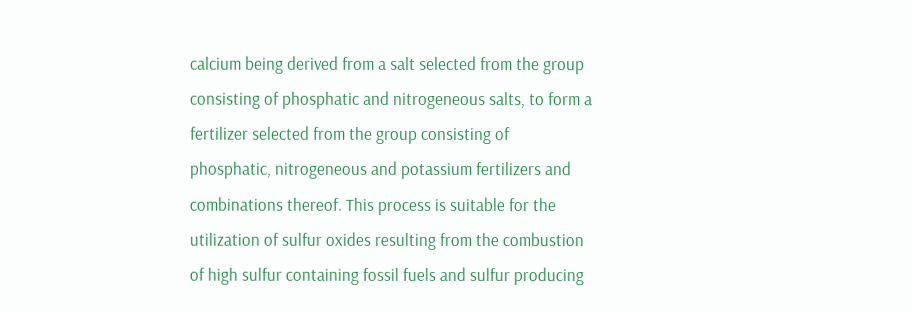calcium being derived from a salt selected from the group consisting of phosphatic and nitrogeneous salts, to form a fertilizer selected from the group consisting of phosphatic, nitrogeneous and potassium fertilizers and combinations thereof. This process is suitable for the utilization of sulfur oxides resulting from the combustion of high sulfur containing fossil fuels and sulfur producing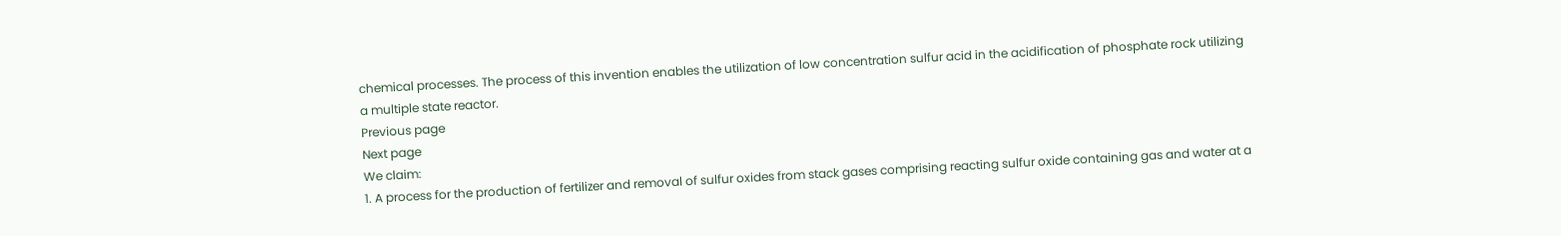chemical processes. The process of this invention enables the utilization of low concentration sulfur acid in the acidification of phosphate rock utilizing a multiple state reactor.
Previous page
Next page
We claim:
1. A process for the production of fertilizer and removal of sulfur oxides from stack gases comprising reacting sulfur oxide containing gas and water at a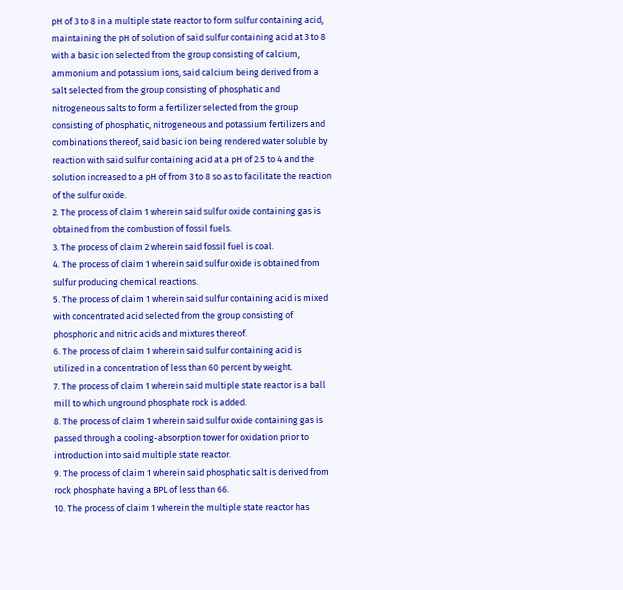pH of 3 to 8 in a multiple state reactor to form sulfur containing acid, maintaining the pH of solution of said sulfur containing acid at 3 to 8 with a basic ion selected from the group consisting of calcium, ammonium and potassium ions, said calcium being derived from a salt selected from the group consisting of phosphatic and nitrogeneous salts to form a fertilizer selected from the group consisting of phosphatic, nitrogeneous and potassium fertilizers and combinations thereof, said basic ion being rendered water soluble by reaction with said sulfur containing acid at a pH of 2.5 to 4 and the solution increased to a pH of from 3 to 8 so as to facilitate the reaction of the sulfur oxide.
2. The process of claim 1 wherein said sulfur oxide containing gas is obtained from the combustion of fossil fuels.
3. The process of claim 2 wherein said fossil fuel is coal.
4. The process of claim 1 wherein said sulfur oxide is obtained from sulfur producing chemical reactions.
5. The process of claim 1 wherein said sulfur containing acid is mixed with concentrated acid selected from the group consisting of phosphoric and nitric acids and mixtures thereof.
6. The process of claim 1 wherein said sulfur containing acid is utilized in a concentration of less than 60 percent by weight.
7. The process of claim 1 wherein said multiple state reactor is a ball mill to which unground phosphate rock is added.
8. The process of claim 1 wherein said sulfur oxide containing gas is passed through a cooling-absorption tower for oxidation prior to introduction into said multiple state reactor.
9. The process of claim 1 wherein said phosphatic salt is derived from rock phosphate having a BPL of less than 66.
10. The process of claim 1 wherein the multiple state reactor has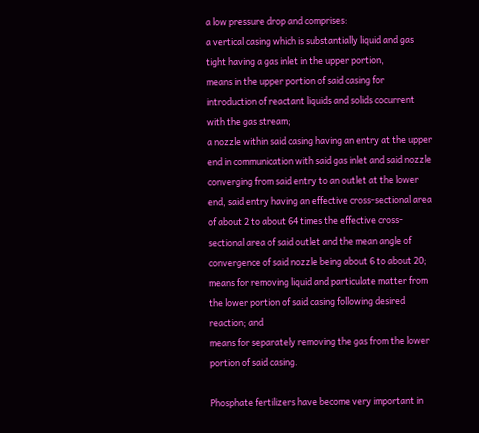a low pressure drop and comprises:
a vertical casing which is substantially liquid and gas tight having a gas inlet in the upper portion,
means in the upper portion of said casing for introduction of reactant liquids and solids cocurrent with the gas stream;
a nozzle within said casing having an entry at the upper end in communication with said gas inlet and said nozzle converging from said entry to an outlet at the lower end, said entry having an effective cross-sectional area of about 2 to about 64 times the effective cross-sectional area of said outlet and the mean angle of convergence of said nozzle being about 6 to about 20;
means for removing liquid and particulate matter from the lower portion of said casing following desired reaction; and
means for separately removing the gas from the lower portion of said casing.

Phosphate fertilizers have become very important in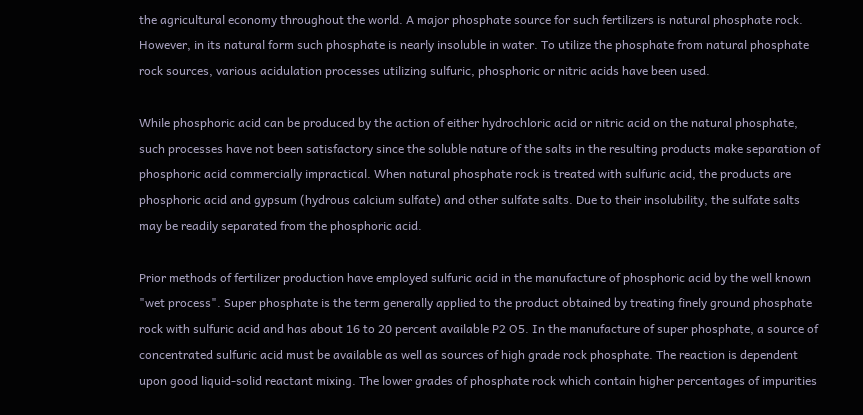the agricultural economy throughout the world. A major phosphate source for such fertilizers is natural phosphate rock. However, in its natural form such phosphate is nearly insoluble in water. To utilize the phosphate from natural phosphate rock sources, various acidulation processes utilizing sulfuric, phosphoric or nitric acids have been used.

While phosphoric acid can be produced by the action of either hydrochloric acid or nitric acid on the natural phosphate, such processes have not been satisfactory since the soluble nature of the salts in the resulting products make separation of phosphoric acid commercially impractical. When natural phosphate rock is treated with sulfuric acid, the products are phosphoric acid and gypsum (hydrous calcium sulfate) and other sulfate salts. Due to their insolubility, the sulfate salts may be readily separated from the phosphoric acid.

Prior methods of fertilizer production have employed sulfuric acid in the manufacture of phosphoric acid by the well known "wet process". Super phosphate is the term generally applied to the product obtained by treating finely ground phosphate rock with sulfuric acid and has about 16 to 20 percent available P2 O5. In the manufacture of super phosphate, a source of concentrated sulfuric acid must be available as well as sources of high grade rock phosphate. The reaction is dependent upon good liquid-solid reactant mixing. The lower grades of phosphate rock which contain higher percentages of impurities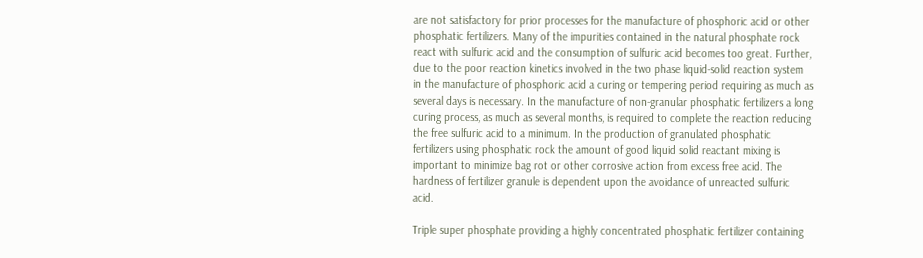are not satisfactory for prior processes for the manufacture of phosphoric acid or other phosphatic fertilizers. Many of the impurities contained in the natural phosphate rock react with sulfuric acid and the consumption of sulfuric acid becomes too great. Further, due to the poor reaction kinetics involved in the two phase liquid-solid reaction system in the manufacture of phosphoric acid a curing or tempering period requiring as much as several days is necessary. In the manufacture of non-granular phosphatic fertilizers a long curing process, as much as several months, is required to complete the reaction reducing the free sulfuric acid to a minimum. In the production of granulated phosphatic fertilizers using phosphatic rock the amount of good liquid solid reactant mixing is important to minimize bag rot or other corrosive action from excess free acid. The hardness of fertilizer granule is dependent upon the avoidance of unreacted sulfuric acid.

Triple super phosphate providing a highly concentrated phosphatic fertilizer containing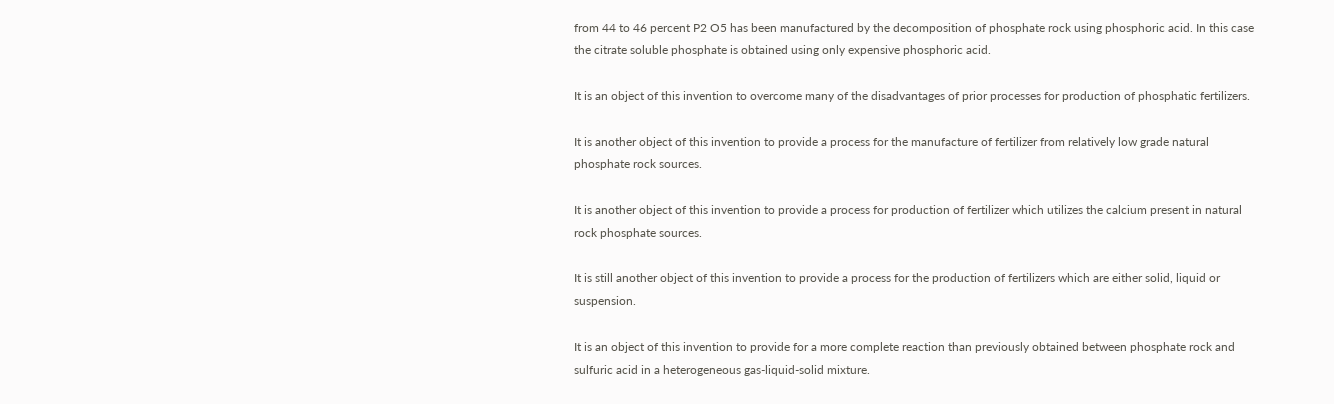from 44 to 46 percent P2 O5 has been manufactured by the decomposition of phosphate rock using phosphoric acid. In this case the citrate soluble phosphate is obtained using only expensive phosphoric acid.

It is an object of this invention to overcome many of the disadvantages of prior processes for production of phosphatic fertilizers.

It is another object of this invention to provide a process for the manufacture of fertilizer from relatively low grade natural phosphate rock sources.

It is another object of this invention to provide a process for production of fertilizer which utilizes the calcium present in natural rock phosphate sources.

It is still another object of this invention to provide a process for the production of fertilizers which are either solid, liquid or suspension.

It is an object of this invention to provide for a more complete reaction than previously obtained between phosphate rock and sulfuric acid in a heterogeneous gas-liquid-solid mixture.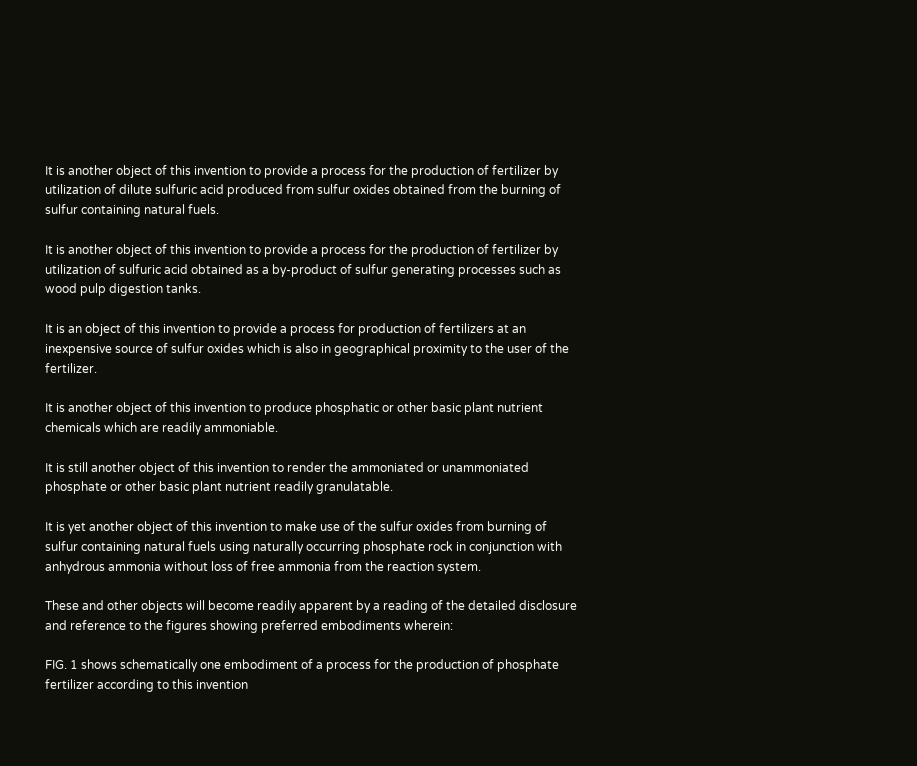It is another object of this invention to provide a process for the production of fertilizer by utilization of dilute sulfuric acid produced from sulfur oxides obtained from the burning of sulfur containing natural fuels.

It is another object of this invention to provide a process for the production of fertilizer by utilization of sulfuric acid obtained as a by-product of sulfur generating processes such as wood pulp digestion tanks.

It is an object of this invention to provide a process for production of fertilizers at an inexpensive source of sulfur oxides which is also in geographical proximity to the user of the fertilizer.

It is another object of this invention to produce phosphatic or other basic plant nutrient chemicals which are readily ammoniable.

It is still another object of this invention to render the ammoniated or unammoniated phosphate or other basic plant nutrient readily granulatable.

It is yet another object of this invention to make use of the sulfur oxides from burning of sulfur containing natural fuels using naturally occurring phosphate rock in conjunction with anhydrous ammonia without loss of free ammonia from the reaction system.

These and other objects will become readily apparent by a reading of the detailed disclosure and reference to the figures showing preferred embodiments wherein:

FIG. 1 shows schematically one embodiment of a process for the production of phosphate fertilizer according to this invention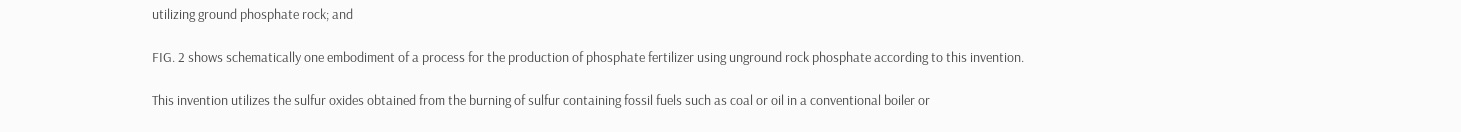utilizing ground phosphate rock; and

FIG. 2 shows schematically one embodiment of a process for the production of phosphate fertilizer using unground rock phosphate according to this invention.

This invention utilizes the sulfur oxides obtained from the burning of sulfur containing fossil fuels such as coal or oil in a conventional boiler or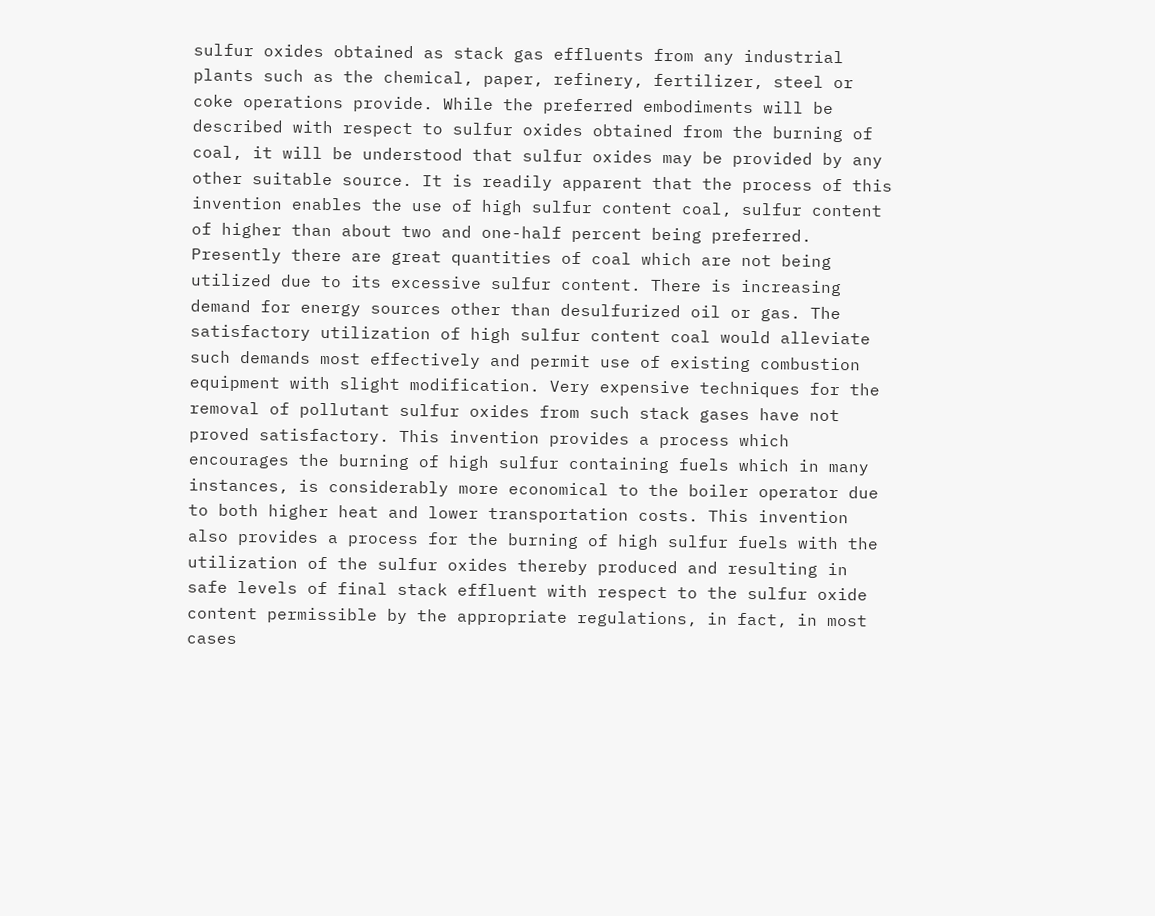sulfur oxides obtained as stack gas effluents from any industrial plants such as the chemical, paper, refinery, fertilizer, steel or coke operations provide. While the preferred embodiments will be described with respect to sulfur oxides obtained from the burning of coal, it will be understood that sulfur oxides may be provided by any other suitable source. It is readily apparent that the process of this invention enables the use of high sulfur content coal, sulfur content of higher than about two and one-half percent being preferred. Presently there are great quantities of coal which are not being utilized due to its excessive sulfur content. There is increasing demand for energy sources other than desulfurized oil or gas. The satisfactory utilization of high sulfur content coal would alleviate such demands most effectively and permit use of existing combustion equipment with slight modification. Very expensive techniques for the removal of pollutant sulfur oxides from such stack gases have not proved satisfactory. This invention provides a process which encourages the burning of high sulfur containing fuels which in many instances, is considerably more economical to the boiler operator due to both higher heat and lower transportation costs. This invention also provides a process for the burning of high sulfur fuels with the utilization of the sulfur oxides thereby produced and resulting in safe levels of final stack effluent with respect to the sulfur oxide content permissible by the appropriate regulations, in fact, in most cases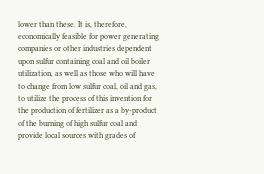lower than these. It is, therefore, economically feasible for power generating companies or other industries dependent upon sulfur containing coal and oil boiler utilization, as well as those who will have to change from low sulfur coal, oil and gas, to utilize the process of this invention for the production of fertilizer as a by-product of the burning of high sulfur coal and provide local sources with grades of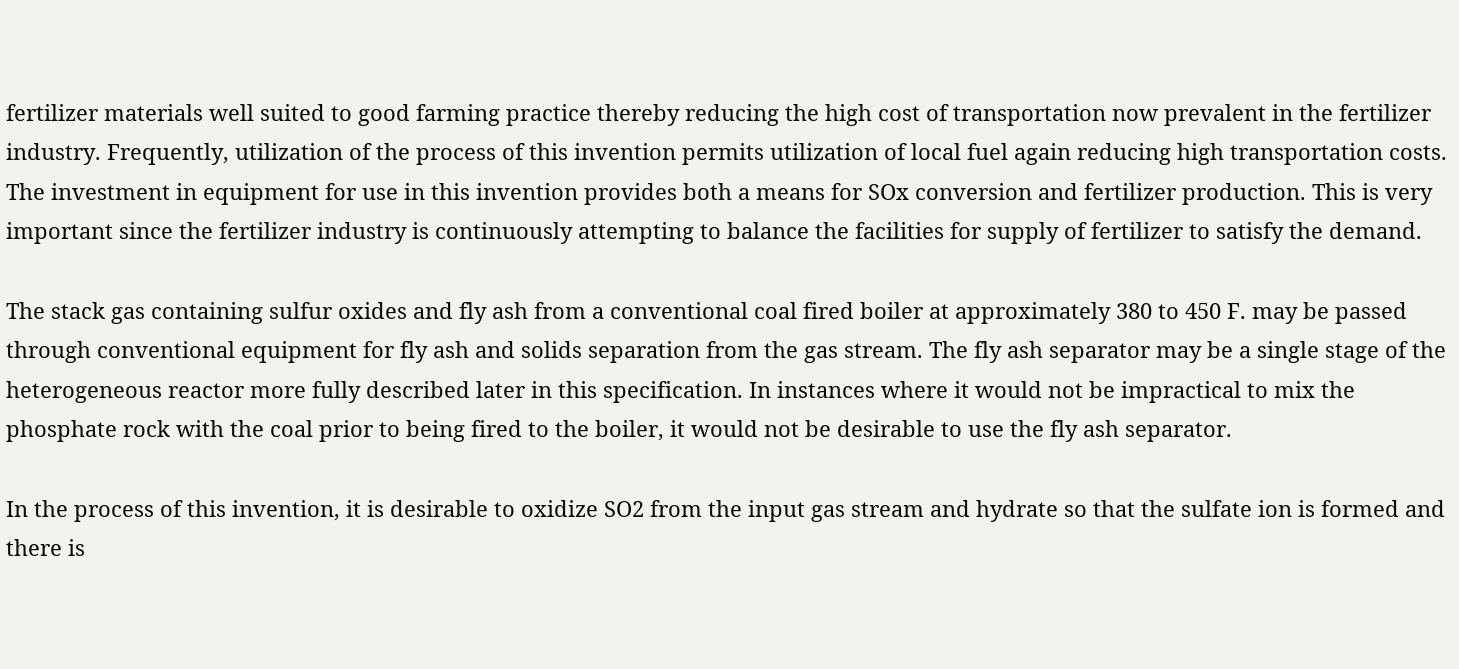fertilizer materials well suited to good farming practice thereby reducing the high cost of transportation now prevalent in the fertilizer industry. Frequently, utilization of the process of this invention permits utilization of local fuel again reducing high transportation costs. The investment in equipment for use in this invention provides both a means for SOx conversion and fertilizer production. This is very important since the fertilizer industry is continuously attempting to balance the facilities for supply of fertilizer to satisfy the demand.

The stack gas containing sulfur oxides and fly ash from a conventional coal fired boiler at approximately 380 to 450 F. may be passed through conventional equipment for fly ash and solids separation from the gas stream. The fly ash separator may be a single stage of the heterogeneous reactor more fully described later in this specification. In instances where it would not be impractical to mix the phosphate rock with the coal prior to being fired to the boiler, it would not be desirable to use the fly ash separator.

In the process of this invention, it is desirable to oxidize SO2 from the input gas stream and hydrate so that the sulfate ion is formed and there is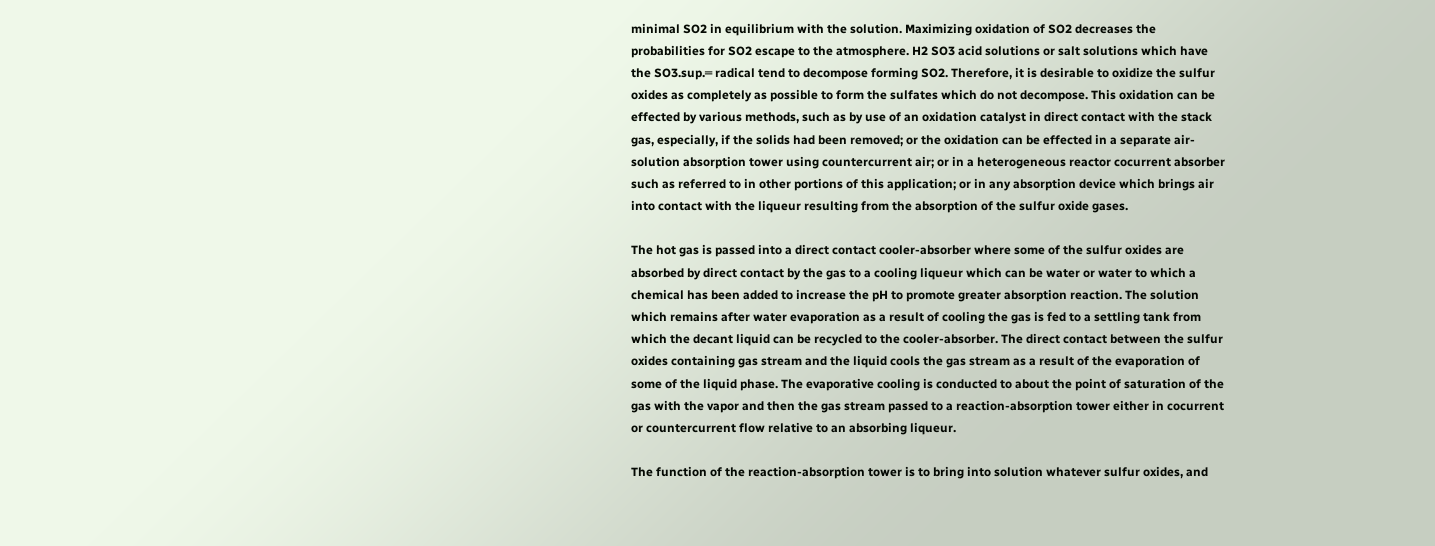minimal SO2 in equilibrium with the solution. Maximizing oxidation of SO2 decreases the probabilities for SO2 escape to the atmosphere. H2 SO3 acid solutions or salt solutions which have the SO3.sup.═ radical tend to decompose forming SO2. Therefore, it is desirable to oxidize the sulfur oxides as completely as possible to form the sulfates which do not decompose. This oxidation can be effected by various methods, such as by use of an oxidation catalyst in direct contact with the stack gas, especially, if the solids had been removed; or the oxidation can be effected in a separate air-solution absorption tower using countercurrent air; or in a heterogeneous reactor cocurrent absorber such as referred to in other portions of this application; or in any absorption device which brings air into contact with the liqueur resulting from the absorption of the sulfur oxide gases.

The hot gas is passed into a direct contact cooler-absorber where some of the sulfur oxides are absorbed by direct contact by the gas to a cooling liqueur which can be water or water to which a chemical has been added to increase the pH to promote greater absorption reaction. The solution which remains after water evaporation as a result of cooling the gas is fed to a settling tank from which the decant liquid can be recycled to the cooler-absorber. The direct contact between the sulfur oxides containing gas stream and the liquid cools the gas stream as a result of the evaporation of some of the liquid phase. The evaporative cooling is conducted to about the point of saturation of the gas with the vapor and then the gas stream passed to a reaction-absorption tower either in cocurrent or countercurrent flow relative to an absorbing liqueur.

The function of the reaction-absorption tower is to bring into solution whatever sulfur oxides, and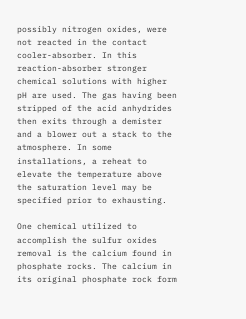possibly nitrogen oxides, were not reacted in the contact cooler-absorber. In this reaction-absorber stronger chemical solutions with higher pH are used. The gas having been stripped of the acid anhydrides then exits through a demister and a blower out a stack to the atmosphere. In some installations, a reheat to elevate the temperature above the saturation level may be specified prior to exhausting.

One chemical utilized to accomplish the sulfur oxides removal is the calcium found in phosphate rocks. The calcium in its original phosphate rock form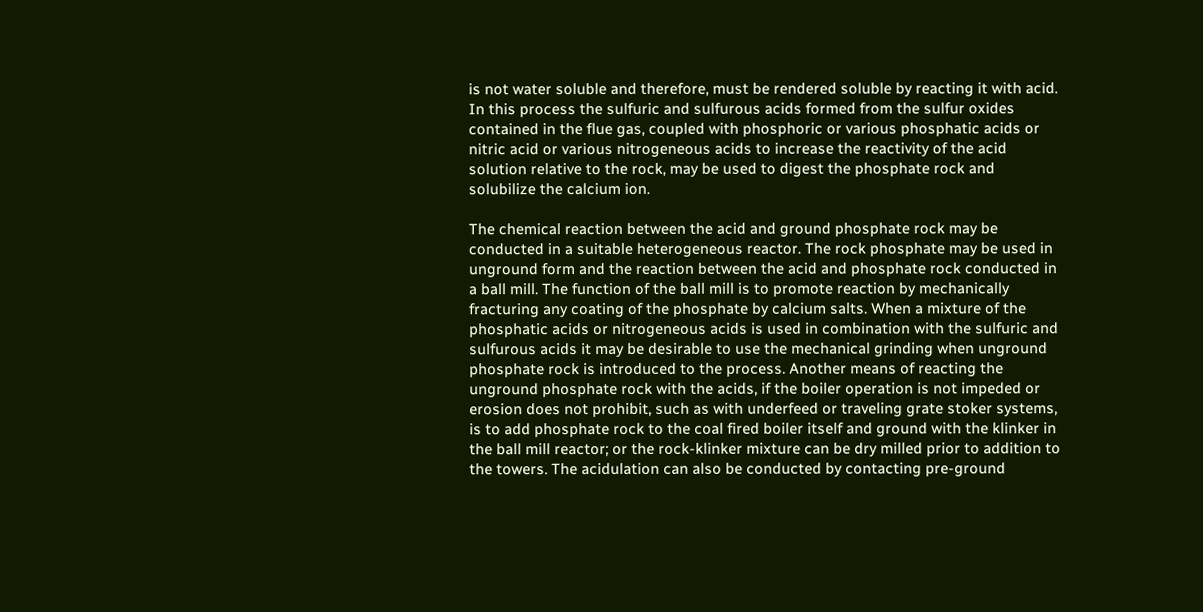is not water soluble and therefore, must be rendered soluble by reacting it with acid. In this process the sulfuric and sulfurous acids formed from the sulfur oxides contained in the flue gas, coupled with phosphoric or various phosphatic acids or nitric acid or various nitrogeneous acids to increase the reactivity of the acid solution relative to the rock, may be used to digest the phosphate rock and solubilize the calcium ion.

The chemical reaction between the acid and ground phosphate rock may be conducted in a suitable heterogeneous reactor. The rock phosphate may be used in unground form and the reaction between the acid and phosphate rock conducted in a ball mill. The function of the ball mill is to promote reaction by mechanically fracturing any coating of the phosphate by calcium salts. When a mixture of the phosphatic acids or nitrogeneous acids is used in combination with the sulfuric and sulfurous acids it may be desirable to use the mechanical grinding when unground phosphate rock is introduced to the process. Another means of reacting the unground phosphate rock with the acids, if the boiler operation is not impeded or erosion does not prohibit, such as with underfeed or traveling grate stoker systems, is to add phosphate rock to the coal fired boiler itself and ground with the klinker in the ball mill reactor; or the rock-klinker mixture can be dry milled prior to addition to the towers. The acidulation can also be conducted by contacting pre-ground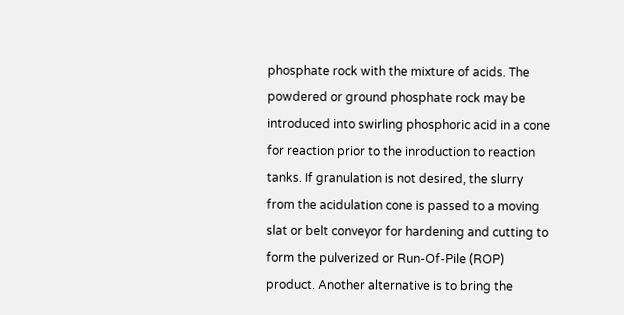phosphate rock with the mixture of acids. The powdered or ground phosphate rock may be introduced into swirling phosphoric acid in a cone for reaction prior to the inroduction to reaction tanks. If granulation is not desired, the slurry from the acidulation cone is passed to a moving slat or belt conveyor for hardening and cutting to form the pulverized or Run-Of-Pile (ROP) product. Another alternative is to bring the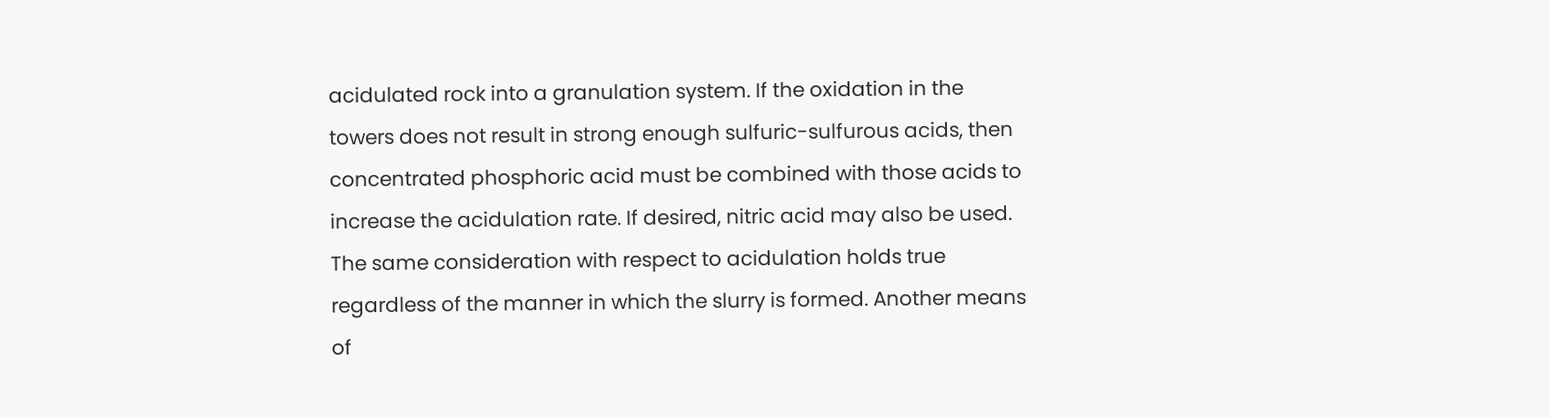acidulated rock into a granulation system. If the oxidation in the towers does not result in strong enough sulfuric-sulfurous acids, then concentrated phosphoric acid must be combined with those acids to increase the acidulation rate. If desired, nitric acid may also be used. The same consideration with respect to acidulation holds true regardless of the manner in which the slurry is formed. Another means of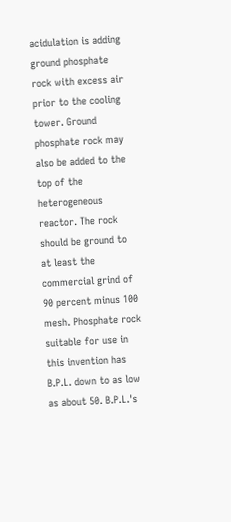acidulation is adding ground phosphate rock with excess air prior to the cooling tower. Ground phosphate rock may also be added to the top of the heterogeneous reactor. The rock should be ground to at least the commercial grind of 90 percent minus 100 mesh. Phosphate rock suitable for use in this invention has B.P.L. down to as low as about 50. B.P.L.'s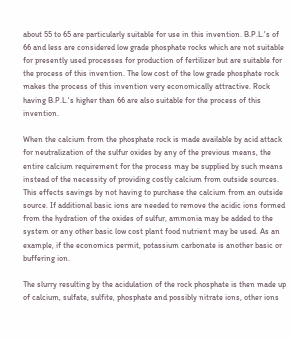about 55 to 65 are particularly suitable for use in this invention. B.P.L.'s of 66 and less are considered low grade phosphate rocks which are not suitable for presently used processes for production of fertilizer but are suitable for the process of this invention. The low cost of the low grade phosphate rock makes the process of this invention very economically attractive. Rock having B.P.L.'s higher than 66 are also suitable for the process of this invention.

When the calcium from the phosphate rock is made available by acid attack for neutralization of the sulfur oxides by any of the previous means, the entire calcium requirement for the process may be supplied by such means instead of the necessity of providing costly calcium from outside sources. This effects savings by not having to purchase the calcium from an outside source. If additional basic ions are needed to remove the acidic ions formed from the hydration of the oxides of sulfur, ammonia may be added to the system or any other basic low cost plant food nutrient may be used. As an example, if the economics permit, potassium carbonate is another basic or buffering ion.

The slurry resulting by the acidulation of the rock phosphate is then made up of calcium, sulfate, sulfite, phosphate and possibly nitrate ions, other ions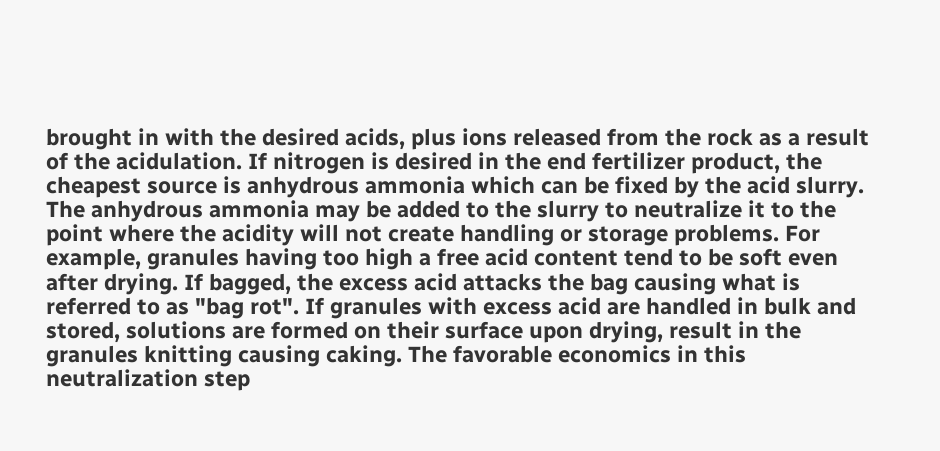brought in with the desired acids, plus ions released from the rock as a result of the acidulation. If nitrogen is desired in the end fertilizer product, the cheapest source is anhydrous ammonia which can be fixed by the acid slurry. The anhydrous ammonia may be added to the slurry to neutralize it to the point where the acidity will not create handling or storage problems. For example, granules having too high a free acid content tend to be soft even after drying. If bagged, the excess acid attacks the bag causing what is referred to as "bag rot". If granules with excess acid are handled in bulk and stored, solutions are formed on their surface upon drying, result in the granules knitting causing caking. The favorable economics in this neutralization step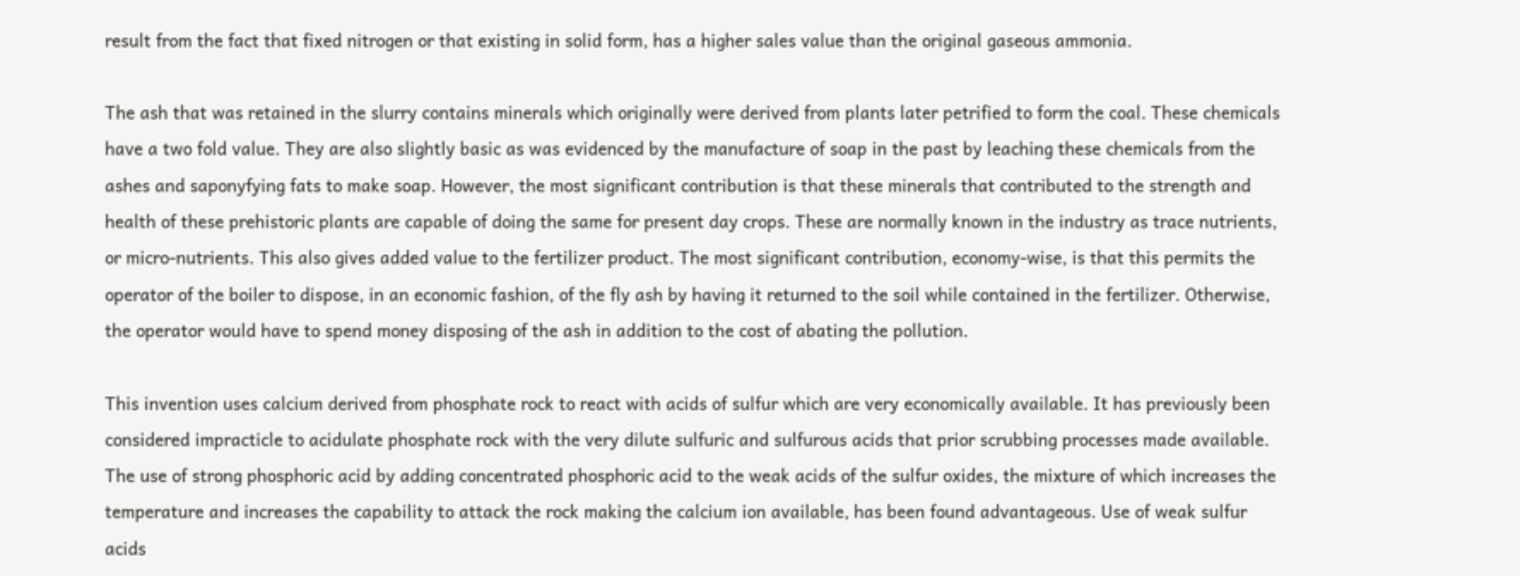result from the fact that fixed nitrogen or that existing in solid form, has a higher sales value than the original gaseous ammonia.

The ash that was retained in the slurry contains minerals which originally were derived from plants later petrified to form the coal. These chemicals have a two fold value. They are also slightly basic as was evidenced by the manufacture of soap in the past by leaching these chemicals from the ashes and saponyfying fats to make soap. However, the most significant contribution is that these minerals that contributed to the strength and health of these prehistoric plants are capable of doing the same for present day crops. These are normally known in the industry as trace nutrients, or micro-nutrients. This also gives added value to the fertilizer product. The most significant contribution, economy-wise, is that this permits the operator of the boiler to dispose, in an economic fashion, of the fly ash by having it returned to the soil while contained in the fertilizer. Otherwise, the operator would have to spend money disposing of the ash in addition to the cost of abating the pollution.

This invention uses calcium derived from phosphate rock to react with acids of sulfur which are very economically available. It has previously been considered impracticle to acidulate phosphate rock with the very dilute sulfuric and sulfurous acids that prior scrubbing processes made available. The use of strong phosphoric acid by adding concentrated phosphoric acid to the weak acids of the sulfur oxides, the mixture of which increases the temperature and increases the capability to attack the rock making the calcium ion available, has been found advantageous. Use of weak sulfur acids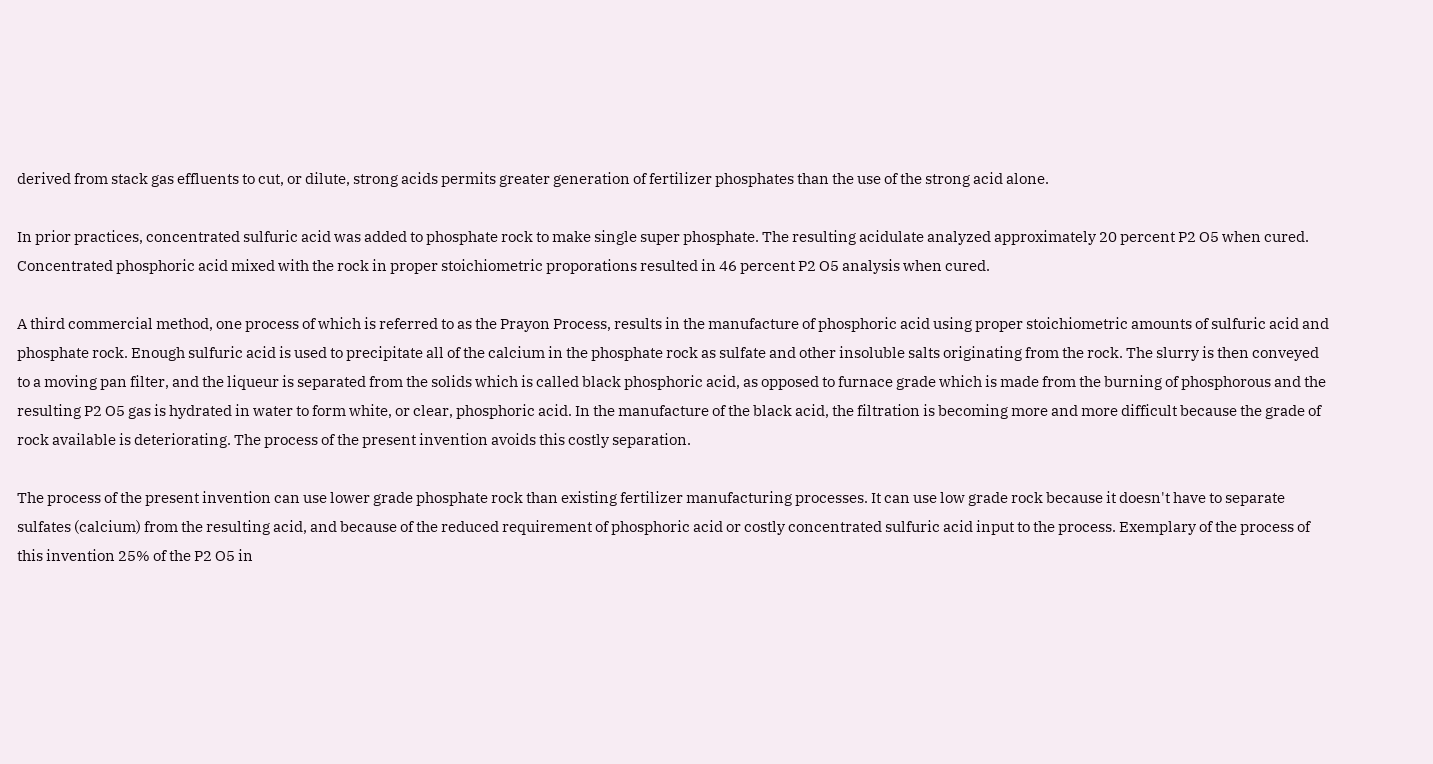derived from stack gas effluents to cut, or dilute, strong acids permits greater generation of fertilizer phosphates than the use of the strong acid alone.

In prior practices, concentrated sulfuric acid was added to phosphate rock to make single super phosphate. The resulting acidulate analyzed approximately 20 percent P2 O5 when cured. Concentrated phosphoric acid mixed with the rock in proper stoichiometric proporations resulted in 46 percent P2 O5 analysis when cured.

A third commercial method, one process of which is referred to as the Prayon Process, results in the manufacture of phosphoric acid using proper stoichiometric amounts of sulfuric acid and phosphate rock. Enough sulfuric acid is used to precipitate all of the calcium in the phosphate rock as sulfate and other insoluble salts originating from the rock. The slurry is then conveyed to a moving pan filter, and the liqueur is separated from the solids which is called black phosphoric acid, as opposed to furnace grade which is made from the burning of phosphorous and the resulting P2 O5 gas is hydrated in water to form white, or clear, phosphoric acid. In the manufacture of the black acid, the filtration is becoming more and more difficult because the grade of rock available is deteriorating. The process of the present invention avoids this costly separation.

The process of the present invention can use lower grade phosphate rock than existing fertilizer manufacturing processes. It can use low grade rock because it doesn't have to separate sulfates (calcium) from the resulting acid, and because of the reduced requirement of phosphoric acid or costly concentrated sulfuric acid input to the process. Exemplary of the process of this invention 25% of the P2 O5 in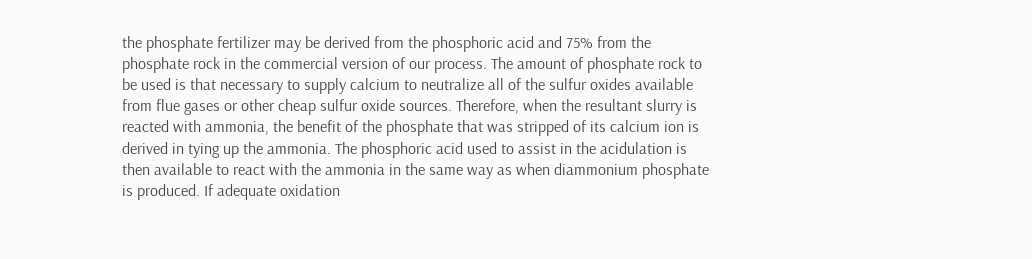the phosphate fertilizer may be derived from the phosphoric acid and 75% from the phosphate rock in the commercial version of our process. The amount of phosphate rock to be used is that necessary to supply calcium to neutralize all of the sulfur oxides available from flue gases or other cheap sulfur oxide sources. Therefore, when the resultant slurry is reacted with ammonia, the benefit of the phosphate that was stripped of its calcium ion is derived in tying up the ammonia. The phosphoric acid used to assist in the acidulation is then available to react with the ammonia in the same way as when diammonium phosphate is produced. If adequate oxidation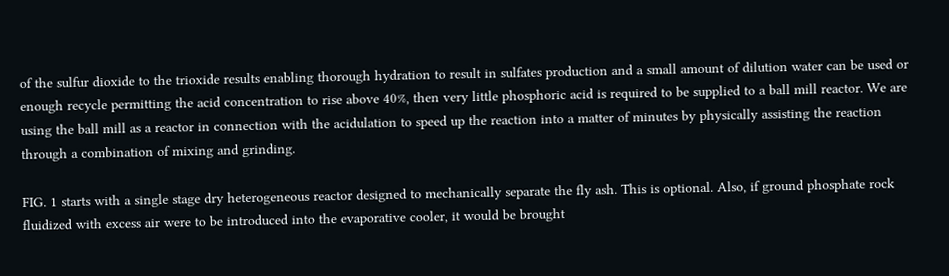of the sulfur dioxide to the trioxide results enabling thorough hydration to result in sulfates production and a small amount of dilution water can be used or enough recycle permitting the acid concentration to rise above 40%, then very little phosphoric acid is required to be supplied to a ball mill reactor. We are using the ball mill as a reactor in connection with the acidulation to speed up the reaction into a matter of minutes by physically assisting the reaction through a combination of mixing and grinding.

FIG. 1 starts with a single stage dry heterogeneous reactor designed to mechanically separate the fly ash. This is optional. Also, if ground phosphate rock fluidized with excess air were to be introduced into the evaporative cooler, it would be brought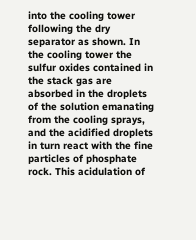into the cooling tower following the dry separator as shown. In the cooling tower the sulfur oxides contained in the stack gas are absorbed in the droplets of the solution emanating from the cooling sprays, and the acidified droplets in turn react with the fine particles of phosphate rock. This acidulation of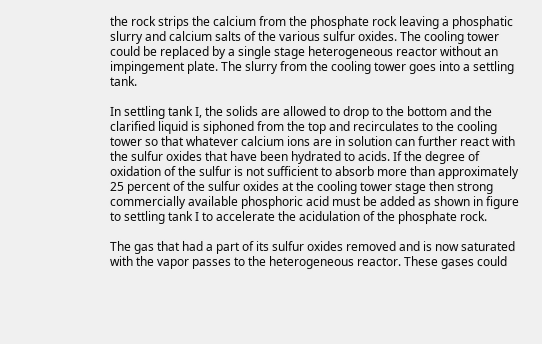the rock strips the calcium from the phosphate rock leaving a phosphatic slurry and calcium salts of the various sulfur oxides. The cooling tower could be replaced by a single stage heterogeneous reactor without an impingement plate. The slurry from the cooling tower goes into a settling tank.

In settling tank I, the solids are allowed to drop to the bottom and the clarified liquid is siphoned from the top and recirculates to the cooling tower so that whatever calcium ions are in solution can further react with the sulfur oxides that have been hydrated to acids. If the degree of oxidation of the sulfur is not sufficient to absorb more than approximately 25 percent of the sulfur oxides at the cooling tower stage then strong commercially available phosphoric acid must be added as shown in figure to settling tank I to accelerate the acidulation of the phosphate rock.

The gas that had a part of its sulfur oxides removed and is now saturated with the vapor passes to the heterogeneous reactor. These gases could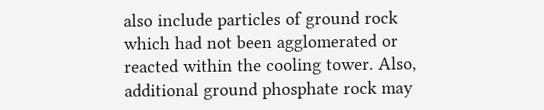also include particles of ground rock which had not been agglomerated or reacted within the cooling tower. Also, additional ground phosphate rock may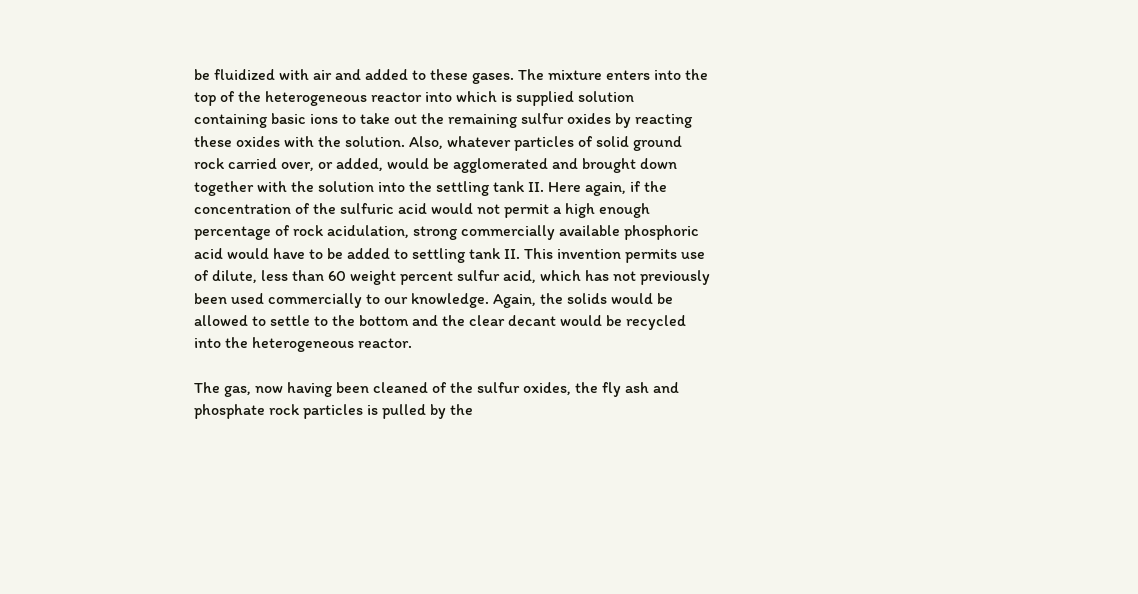be fluidized with air and added to these gases. The mixture enters into the top of the heterogeneous reactor into which is supplied solution containing basic ions to take out the remaining sulfur oxides by reacting these oxides with the solution. Also, whatever particles of solid ground rock carried over, or added, would be agglomerated and brought down together with the solution into the settling tank II. Here again, if the concentration of the sulfuric acid would not permit a high enough percentage of rock acidulation, strong commercially available phosphoric acid would have to be added to settling tank II. This invention permits use of dilute, less than 60 weight percent sulfur acid, which has not previously been used commercially to our knowledge. Again, the solids would be allowed to settle to the bottom and the clear decant would be recycled into the heterogeneous reactor.

The gas, now having been cleaned of the sulfur oxides, the fly ash and phosphate rock particles is pulled by the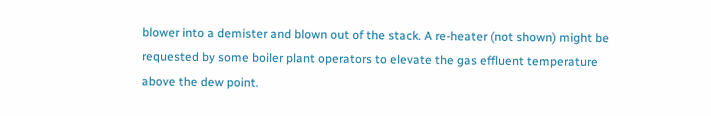blower into a demister and blown out of the stack. A re-heater (not shown) might be requested by some boiler plant operators to elevate the gas effluent temperature above the dew point.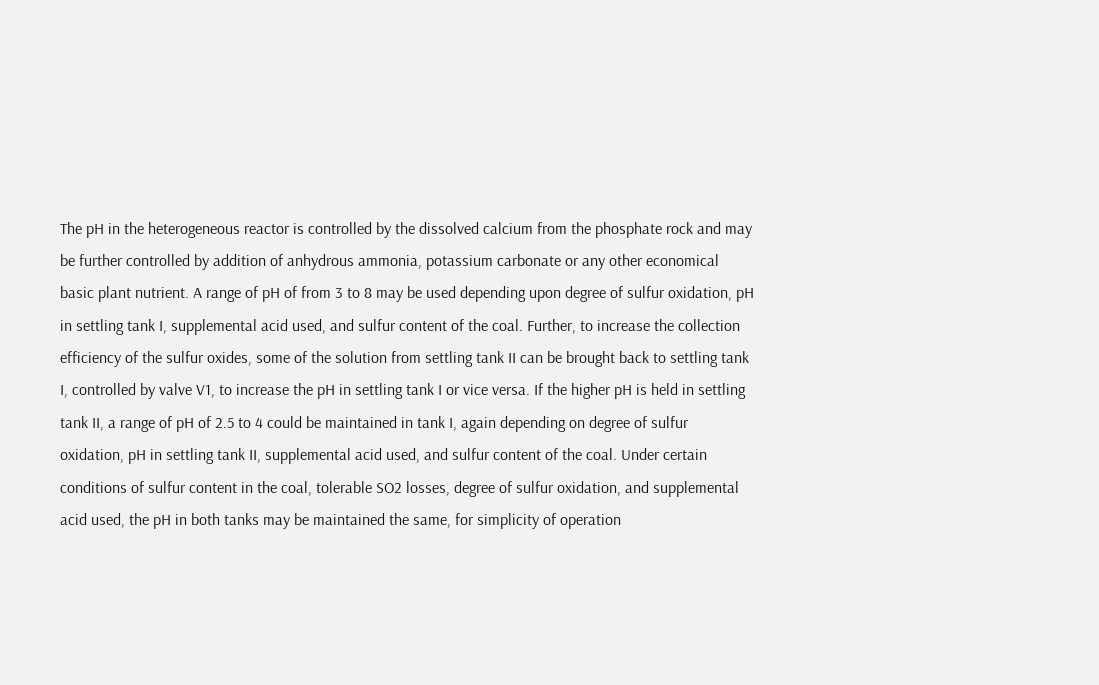The pH in the heterogeneous reactor is controlled by the dissolved calcium from the phosphate rock and may be further controlled by addition of anhydrous ammonia, potassium carbonate or any other economical basic plant nutrient. A range of pH of from 3 to 8 may be used depending upon degree of sulfur oxidation, pH in settling tank I, supplemental acid used, and sulfur content of the coal. Further, to increase the collection efficiency of the sulfur oxides, some of the solution from settling tank II can be brought back to settling tank I, controlled by valve V1, to increase the pH in settling tank I or vice versa. If the higher pH is held in settling tank II, a range of pH of 2.5 to 4 could be maintained in tank I, again depending on degree of sulfur oxidation, pH in settling tank II, supplemental acid used, and sulfur content of the coal. Under certain conditions of sulfur content in the coal, tolerable SO2 losses, degree of sulfur oxidation, and supplemental acid used, the pH in both tanks may be maintained the same, for simplicity of operation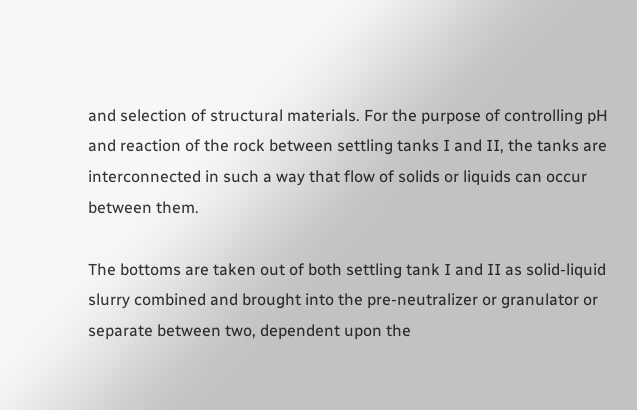and selection of structural materials. For the purpose of controlling pH and reaction of the rock between settling tanks I and II, the tanks are interconnected in such a way that flow of solids or liquids can occur between them.

The bottoms are taken out of both settling tank I and II as solid-liquid slurry combined and brought into the pre-neutralizer or granulator or separate between two, dependent upon the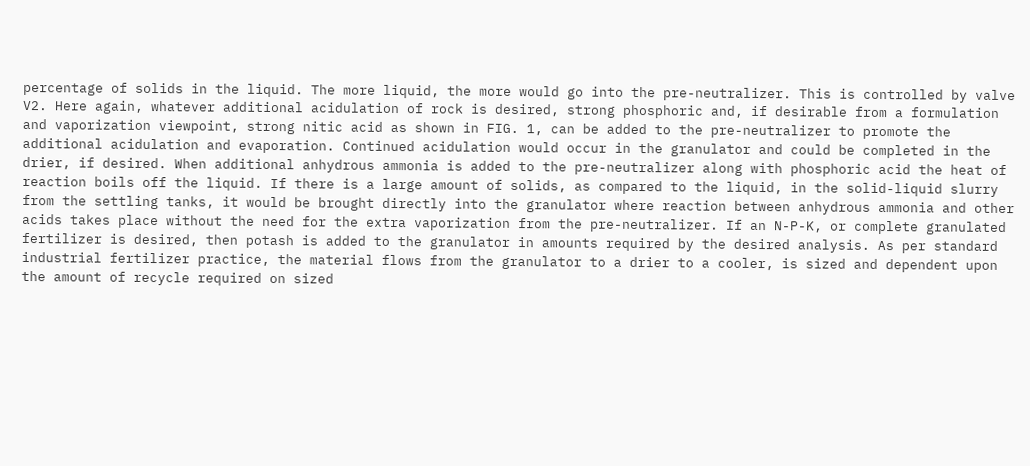percentage of solids in the liquid. The more liquid, the more would go into the pre-neutralizer. This is controlled by valve V2. Here again, whatever additional acidulation of rock is desired, strong phosphoric and, if desirable from a formulation and vaporization viewpoint, strong nitic acid as shown in FIG. 1, can be added to the pre-neutralizer to promote the additional acidulation and evaporation. Continued acidulation would occur in the granulator and could be completed in the drier, if desired. When additional anhydrous ammonia is added to the pre-neutralizer along with phosphoric acid the heat of reaction boils off the liquid. If there is a large amount of solids, as compared to the liquid, in the solid-liquid slurry from the settling tanks, it would be brought directly into the granulator where reaction between anhydrous ammonia and other acids takes place without the need for the extra vaporization from the pre-neutralizer. If an N-P-K, or complete granulated fertilizer is desired, then potash is added to the granulator in amounts required by the desired analysis. As per standard industrial fertilizer practice, the material flows from the granulator to a drier to a cooler, is sized and dependent upon the amount of recycle required on sized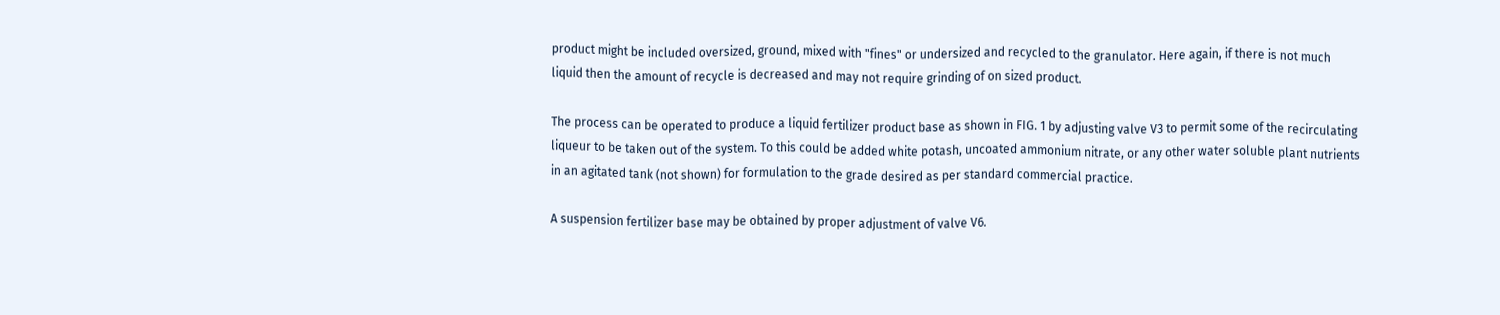product might be included oversized, ground, mixed with "fines" or undersized and recycled to the granulator. Here again, if there is not much liquid then the amount of recycle is decreased and may not require grinding of on sized product.

The process can be operated to produce a liquid fertilizer product base as shown in FIG. 1 by adjusting valve V3 to permit some of the recirculating liqueur to be taken out of the system. To this could be added white potash, uncoated ammonium nitrate, or any other water soluble plant nutrients in an agitated tank (not shown) for formulation to the grade desired as per standard commercial practice.

A suspension fertilizer base may be obtained by proper adjustment of valve V6.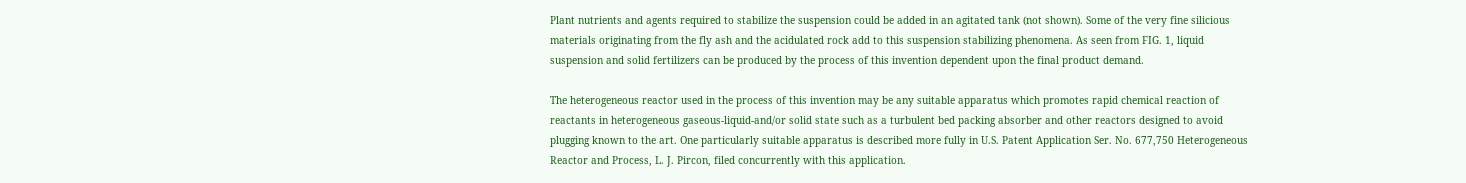Plant nutrients and agents required to stabilize the suspension could be added in an agitated tank (not shown). Some of the very fine silicious materials originating from the fly ash and the acidulated rock add to this suspension stabilizing phenomena. As seen from FIG. 1, liquid suspension and solid fertilizers can be produced by the process of this invention dependent upon the final product demand.

The heterogeneous reactor used in the process of this invention may be any suitable apparatus which promotes rapid chemical reaction of reactants in heterogeneous gaseous-liquid-and/or solid state such as a turbulent bed packing absorber and other reactors designed to avoid plugging known to the art. One particularly suitable apparatus is described more fully in U.S. Patent Application Ser. No. 677,750 Heterogeneous Reactor and Process, L. J. Pircon, filed concurrently with this application.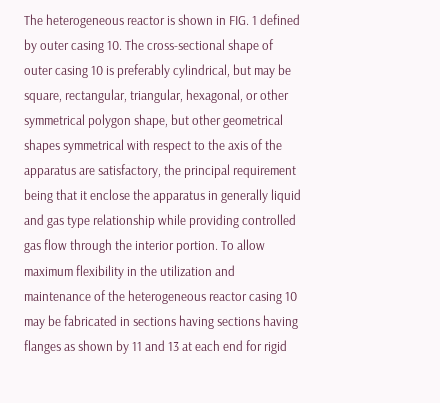The heterogeneous reactor is shown in FIG. 1 defined by outer casing 10. The cross-sectional shape of outer casing 10 is preferably cylindrical, but may be square, rectangular, triangular, hexagonal, or other symmetrical polygon shape, but other geometrical shapes symmetrical with respect to the axis of the apparatus are satisfactory, the principal requirement being that it enclose the apparatus in generally liquid and gas type relationship while providing controlled gas flow through the interior portion. To allow maximum flexibility in the utilization and maintenance of the heterogeneous reactor casing 10 may be fabricated in sections having sections having flanges as shown by 11 and 13 at each end for rigid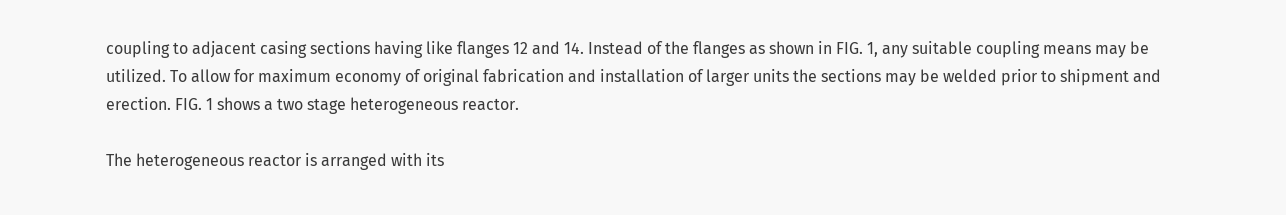coupling to adjacent casing sections having like flanges 12 and 14. Instead of the flanges as shown in FIG. 1, any suitable coupling means may be utilized. To allow for maximum economy of original fabrication and installation of larger units the sections may be welded prior to shipment and erection. FIG. 1 shows a two stage heterogeneous reactor.

The heterogeneous reactor is arranged with its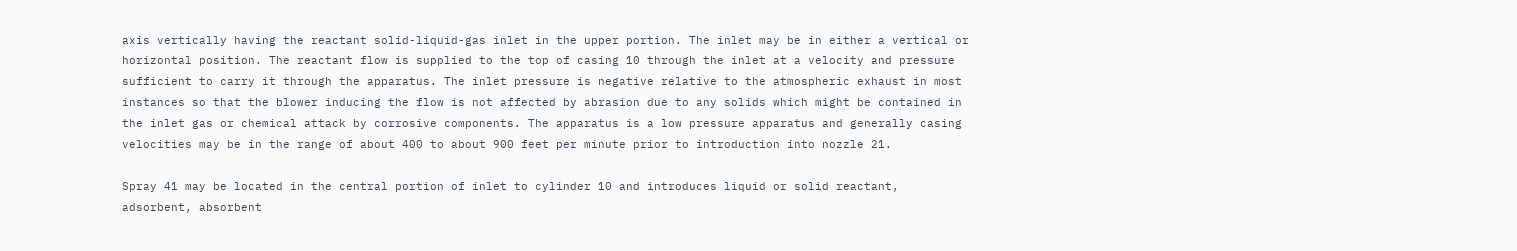axis vertically having the reactant solid-liquid-gas inlet in the upper portion. The inlet may be in either a vertical or horizontal position. The reactant flow is supplied to the top of casing 10 through the inlet at a velocity and pressure sufficient to carry it through the apparatus. The inlet pressure is negative relative to the atmospheric exhaust in most instances so that the blower inducing the flow is not affected by abrasion due to any solids which might be contained in the inlet gas or chemical attack by corrosive components. The apparatus is a low pressure apparatus and generally casing velocities may be in the range of about 400 to about 900 feet per minute prior to introduction into nozzle 21.

Spray 41 may be located in the central portion of inlet to cylinder 10 and introduces liquid or solid reactant, adsorbent, absorbent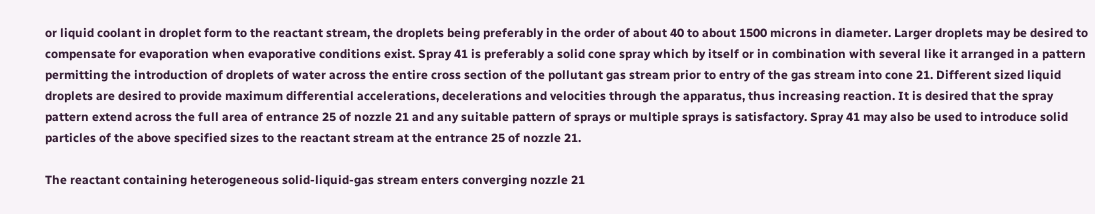or liquid coolant in droplet form to the reactant stream, the droplets being preferably in the order of about 40 to about 1500 microns in diameter. Larger droplets may be desired to compensate for evaporation when evaporative conditions exist. Spray 41 is preferably a solid cone spray which by itself or in combination with several like it arranged in a pattern permitting the introduction of droplets of water across the entire cross section of the pollutant gas stream prior to entry of the gas stream into cone 21. Different sized liquid droplets are desired to provide maximum differential accelerations, decelerations and velocities through the apparatus, thus increasing reaction. It is desired that the spray pattern extend across the full area of entrance 25 of nozzle 21 and any suitable pattern of sprays or multiple sprays is satisfactory. Spray 41 may also be used to introduce solid particles of the above specified sizes to the reactant stream at the entrance 25 of nozzle 21.

The reactant containing heterogeneous solid-liquid-gas stream enters converging nozzle 21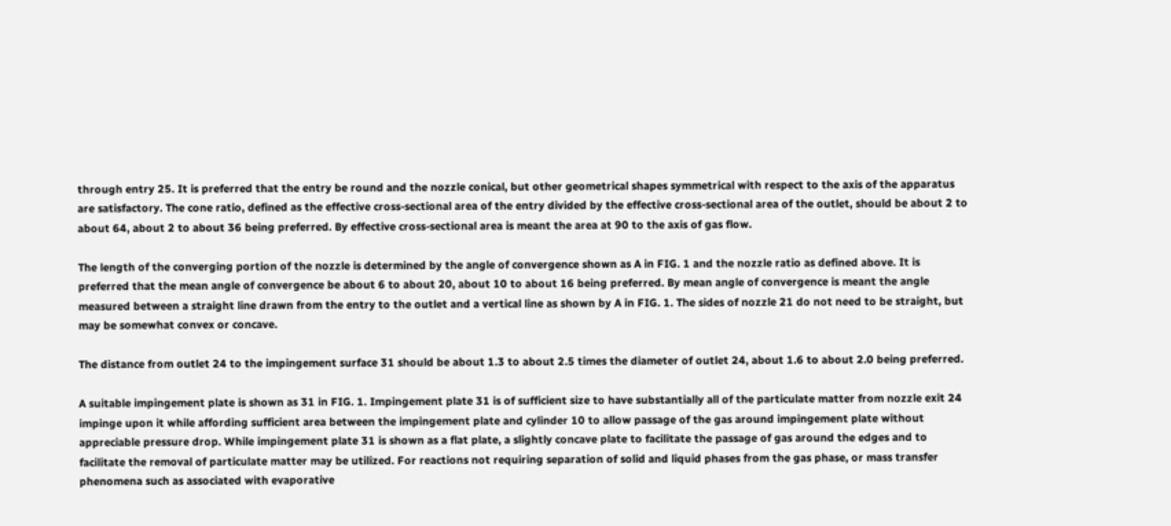through entry 25. It is preferred that the entry be round and the nozzle conical, but other geometrical shapes symmetrical with respect to the axis of the apparatus are satisfactory. The cone ratio, defined as the effective cross-sectional area of the entry divided by the effective cross-sectional area of the outlet, should be about 2 to about 64, about 2 to about 36 being preferred. By effective cross-sectional area is meant the area at 90 to the axis of gas flow.

The length of the converging portion of the nozzle is determined by the angle of convergence shown as A in FIG. 1 and the nozzle ratio as defined above. It is preferred that the mean angle of convergence be about 6 to about 20, about 10 to about 16 being preferred. By mean angle of convergence is meant the angle measured between a straight line drawn from the entry to the outlet and a vertical line as shown by A in FIG. 1. The sides of nozzle 21 do not need to be straight, but may be somewhat convex or concave.

The distance from outlet 24 to the impingement surface 31 should be about 1.3 to about 2.5 times the diameter of outlet 24, about 1.6 to about 2.0 being preferred.

A suitable impingement plate is shown as 31 in FIG. 1. Impingement plate 31 is of sufficient size to have substantially all of the particulate matter from nozzle exit 24 impinge upon it while affording sufficient area between the impingement plate and cylinder 10 to allow passage of the gas around impingement plate without appreciable pressure drop. While impingement plate 31 is shown as a flat plate, a slightly concave plate to facilitate the passage of gas around the edges and to facilitate the removal of particulate matter may be utilized. For reactions not requiring separation of solid and liquid phases from the gas phase, or mass transfer phenomena such as associated with evaporative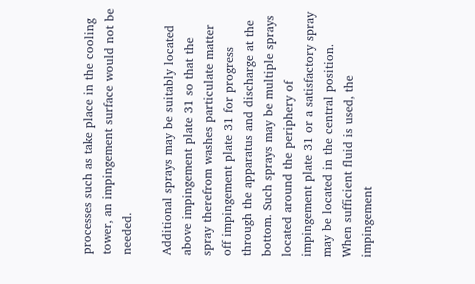processes such as take place in the cooling tower, an impingement surface would not be needed.

Additional sprays may be suitably located above impingement plate 31 so that the spray therefrom washes particulate matter off impingement plate 31 for progress through the apparatus and discharge at the bottom. Such sprays may be multiple sprays located around the periphery of impingement plate 31 or a satisfactory spray may be located in the central position. When sufficient fluid is used, the impingement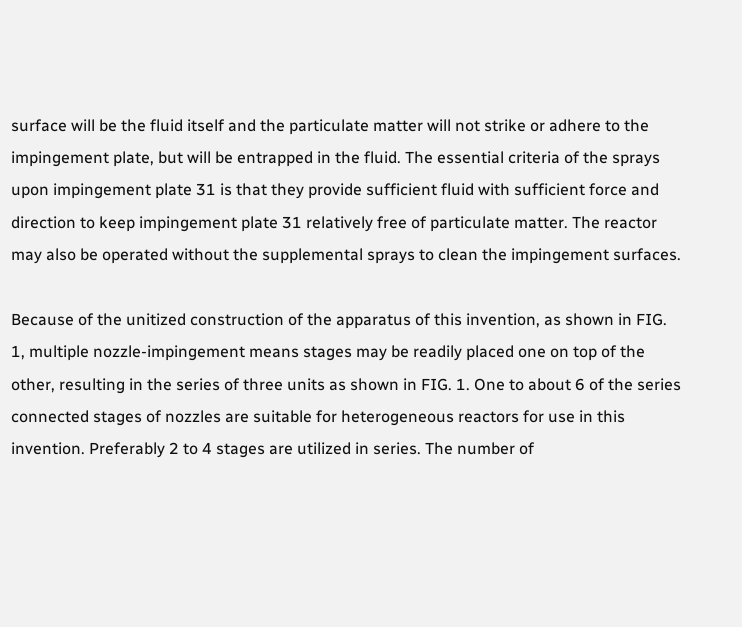surface will be the fluid itself and the particulate matter will not strike or adhere to the impingement plate, but will be entrapped in the fluid. The essential criteria of the sprays upon impingement plate 31 is that they provide sufficient fluid with sufficient force and direction to keep impingement plate 31 relatively free of particulate matter. The reactor may also be operated without the supplemental sprays to clean the impingement surfaces.

Because of the unitized construction of the apparatus of this invention, as shown in FIG. 1, multiple nozzle-impingement means stages may be readily placed one on top of the other, resulting in the series of three units as shown in FIG. 1. One to about 6 of the series connected stages of nozzles are suitable for heterogeneous reactors for use in this invention. Preferably 2 to 4 stages are utilized in series. The number of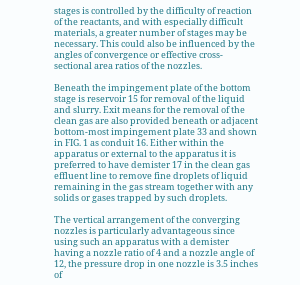stages is controlled by the difficulty of reaction of the reactants, and with especially difficult materials, a greater number of stages may be necessary. This could also be influenced by the angles of convergence or effective cross-sectional area ratios of the nozzles.

Beneath the impingement plate of the bottom stage is reservoir 15 for removal of the liquid and slurry. Exit means for the removal of the clean gas are also provided beneath or adjacent bottom-most impingement plate 33 and shown in FIG. 1 as conduit 16. Either within the apparatus or external to the apparatus it is preferred to have demister 17 in the clean gas effluent line to remove fine droplets of liquid remaining in the gas stream together with any solids or gases trapped by such droplets.

The vertical arrangement of the converging nozzles is particularly advantageous since using such an apparatus with a demister having a nozzle ratio of 4 and a nozzle angle of 12, the pressure drop in one nozzle is 3.5 inches of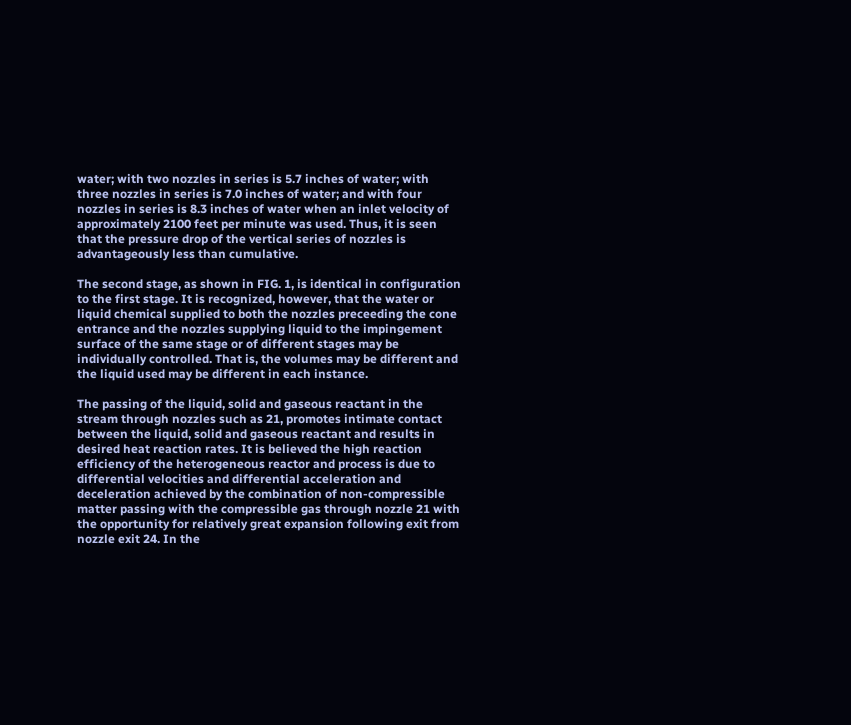water; with two nozzles in series is 5.7 inches of water; with three nozzles in series is 7.0 inches of water; and with four nozzles in series is 8.3 inches of water when an inlet velocity of approximately 2100 feet per minute was used. Thus, it is seen that the pressure drop of the vertical series of nozzles is advantageously less than cumulative.

The second stage, as shown in FIG. 1, is identical in configuration to the first stage. It is recognized, however, that the water or liquid chemical supplied to both the nozzles preceeding the cone entrance and the nozzles supplying liquid to the impingement surface of the same stage or of different stages may be individually controlled. That is, the volumes may be different and the liquid used may be different in each instance.

The passing of the liquid, solid and gaseous reactant in the stream through nozzles such as 21, promotes intimate contact between the liquid, solid and gaseous reactant and results in desired heat reaction rates. It is believed the high reaction efficiency of the heterogeneous reactor and process is due to differential velocities and differential acceleration and deceleration achieved by the combination of non-compressible matter passing with the compressible gas through nozzle 21 with the opportunity for relatively great expansion following exit from nozzle exit 24. In the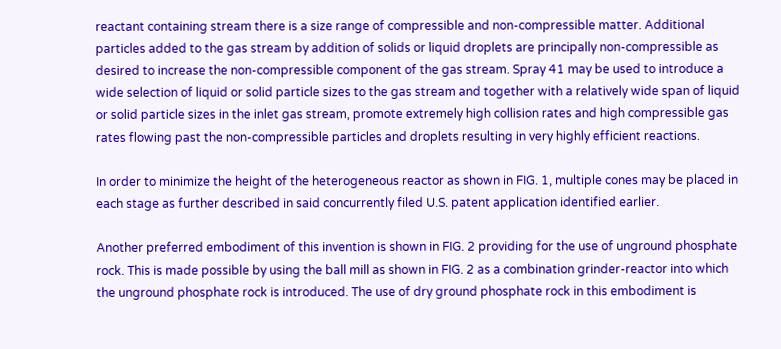reactant containing stream there is a size range of compressible and non-compressible matter. Additional particles added to the gas stream by addition of solids or liquid droplets are principally non-compressible as desired to increase the non-compressible component of the gas stream. Spray 41 may be used to introduce a wide selection of liquid or solid particle sizes to the gas stream and together with a relatively wide span of liquid or solid particle sizes in the inlet gas stream, promote extremely high collision rates and high compressible gas rates flowing past the non-compressible particles and droplets resulting in very highly efficient reactions.

In order to minimize the height of the heterogeneous reactor as shown in FIG. 1, multiple cones may be placed in each stage as further described in said concurrently filed U.S. patent application identified earlier.

Another preferred embodiment of this invention is shown in FIG. 2 providing for the use of unground phosphate rock. This is made possible by using the ball mill as shown in FIG. 2 as a combination grinder-reactor into which the unground phosphate rock is introduced. The use of dry ground phosphate rock in this embodiment is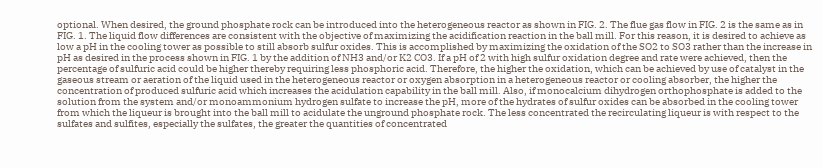optional. When desired, the ground phosphate rock can be introduced into the heterogeneous reactor as shown in FIG. 2. The flue gas flow in FIG. 2 is the same as in FIG. 1. The liquid flow differences are consistent with the objective of maximizing the acidification reaction in the ball mill. For this reason, it is desired to achieve as low a pH in the cooling tower as possible to still absorb sulfur oxides. This is accomplished by maximizing the oxidation of the SO2 to SO3 rather than the increase in pH as desired in the process shown in FIG. 1 by the addition of NH3 and/or K2 CO3. If a pH of 2 with high sulfur oxidation degree and rate were achieved, then the percentage of sulfuric acid could be higher thereby requiring less phosphoric acid. Therefore, the higher the oxidation, which can be achieved by use of catalyst in the gaseous stream or aeration of the liquid used in the heterogeneous reactor or oxygen absorption in a heterogeneous reactor or cooling absorber, the higher the concentration of produced sulfuric acid which increases the acidulation capability in the ball mill. Also, if monocalcium dihydrogen orthophosphate is added to the solution from the system and/or monoammonium hydrogen sulfate to increase the pH, more of the hydrates of sulfur oxides can be absorbed in the cooling tower from which the liqueur is brought into the ball mill to acidulate the unground phosphate rock. The less concentrated the recirculating liqueur is with respect to the sulfates and sulfites, especially the sulfates, the greater the quantities of concentrated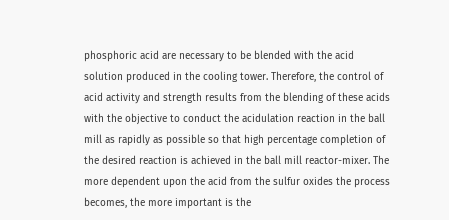phosphoric acid are necessary to be blended with the acid solution produced in the cooling tower. Therefore, the control of acid activity and strength results from the blending of these acids with the objective to conduct the acidulation reaction in the ball mill as rapidly as possible so that high percentage completion of the desired reaction is achieved in the ball mill reactor-mixer. The more dependent upon the acid from the sulfur oxides the process becomes, the more important is the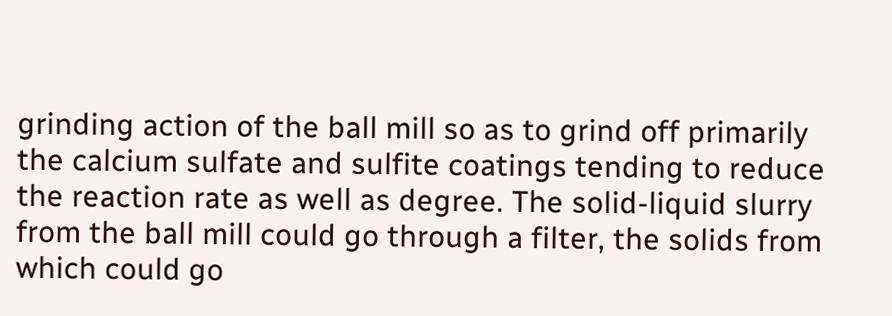grinding action of the ball mill so as to grind off primarily the calcium sulfate and sulfite coatings tending to reduce the reaction rate as well as degree. The solid-liquid slurry from the ball mill could go through a filter, the solids from which could go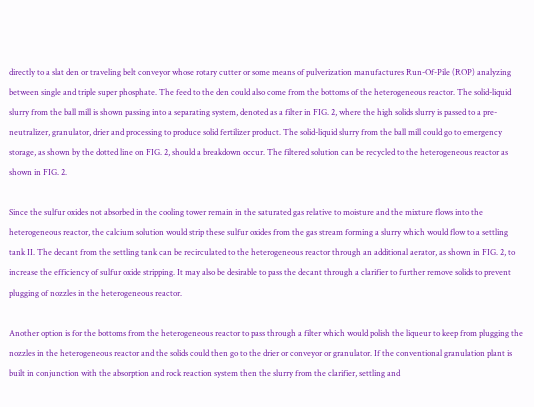directly to a slat den or traveling belt conveyor whose rotary cutter or some means of pulverization manufactures Run-Of-Pile (ROP) analyzing between single and triple super phosphate. The feed to the den could also come from the bottoms of the heterogeneous reactor. The solid-liquid slurry from the ball mill is shown passing into a separating system, denoted as a filter in FIG. 2, where the high solids slurry is passed to a pre-neutralizer, granulator, drier and processing to produce solid fertilizer product. The solid-liquid slurry from the ball mill could go to emergency storage, as shown by the dotted line on FIG. 2, should a breakdown occur. The filtered solution can be recycled to the heterogeneous reactor as shown in FIG. 2.

Since the sulfur oxides not absorbed in the cooling tower remain in the saturated gas relative to moisture and the mixture flows into the heterogeneous reactor, the calcium solution would strip these sulfur oxides from the gas stream forming a slurry which would flow to a settling tank II. The decant from the settling tank can be recirculated to the heterogeneous reactor through an additional aerator, as shown in FIG. 2, to increase the efficiency of sulfur oxide stripping. It may also be desirable to pass the decant through a clarifier to further remove solids to prevent plugging of nozzles in the heterogeneous reactor.

Another option is for the bottoms from the heterogeneous reactor to pass through a filter which would polish the liqueur to keep from plugging the nozzles in the heterogeneous reactor and the solids could then go to the drier or conveyor or granulator. If the conventional granulation plant is built in conjunction with the absorption and rock reaction system then the slurry from the clarifier, settling and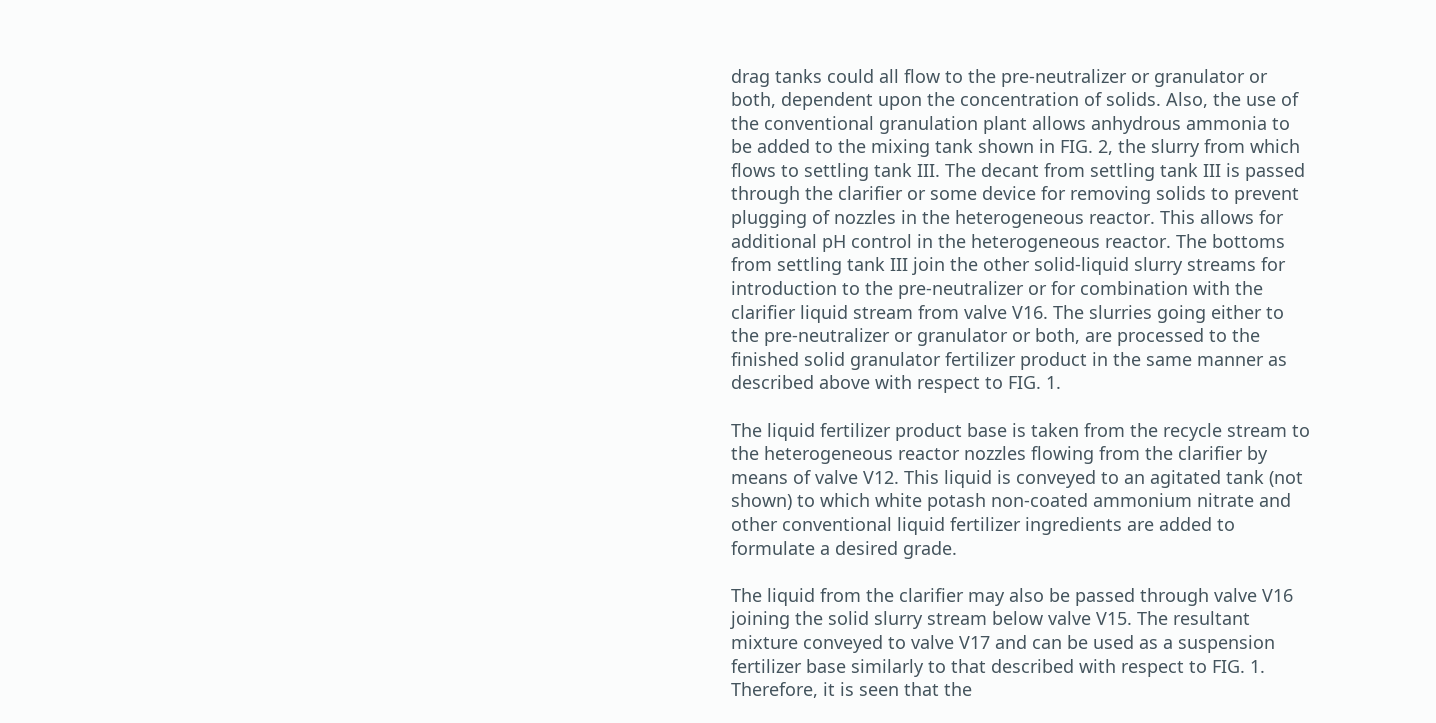drag tanks could all flow to the pre-neutralizer or granulator or both, dependent upon the concentration of solids. Also, the use of the conventional granulation plant allows anhydrous ammonia to be added to the mixing tank shown in FIG. 2, the slurry from which flows to settling tank III. The decant from settling tank III is passed through the clarifier or some device for removing solids to prevent plugging of nozzles in the heterogeneous reactor. This allows for additional pH control in the heterogeneous reactor. The bottoms from settling tank III join the other solid-liquid slurry streams for introduction to the pre-neutralizer or for combination with the clarifier liquid stream from valve V16. The slurries going either to the pre-neutralizer or granulator or both, are processed to the finished solid granulator fertilizer product in the same manner as described above with respect to FIG. 1.

The liquid fertilizer product base is taken from the recycle stream to the heterogeneous reactor nozzles flowing from the clarifier by means of valve V12. This liquid is conveyed to an agitated tank (not shown) to which white potash non-coated ammonium nitrate and other conventional liquid fertilizer ingredients are added to formulate a desired grade.

The liquid from the clarifier may also be passed through valve V16 joining the solid slurry stream below valve V15. The resultant mixture conveyed to valve V17 and can be used as a suspension fertilizer base similarly to that described with respect to FIG. 1. Therefore, it is seen that the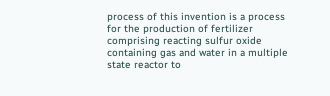process of this invention is a process for the production of fertilizer comprising reacting sulfur oxide containing gas and water in a multiple state reactor to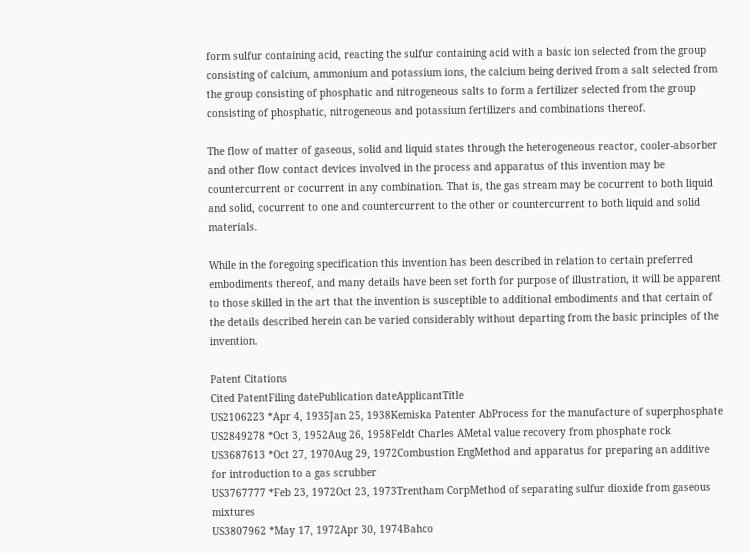form sulfur containing acid, reacting the sulfur containing acid with a basic ion selected from the group consisting of calcium, ammonium and potassium ions, the calcium being derived from a salt selected from the group consisting of phosphatic and nitrogeneous salts to form a fertilizer selected from the group consisting of phosphatic, nitrogeneous and potassium fertilizers and combinations thereof.

The flow of matter of gaseous, solid and liquid states through the heterogeneous reactor, cooler-absorber and other flow contact devices involved in the process and apparatus of this invention may be countercurrent or cocurrent in any combination. That is, the gas stream may be cocurrent to both liquid and solid, cocurrent to one and countercurrent to the other or countercurrent to both liquid and solid materials.

While in the foregoing specification this invention has been described in relation to certain preferred embodiments thereof, and many details have been set forth for purpose of illustration, it will be apparent to those skilled in the art that the invention is susceptible to additional embodiments and that certain of the details described herein can be varied considerably without departing from the basic principles of the invention.

Patent Citations
Cited PatentFiling datePublication dateApplicantTitle
US2106223 *Apr 4, 1935Jan 25, 1938Kemiska Patenter AbProcess for the manufacture of superphosphate
US2849278 *Oct 3, 1952Aug 26, 1958Feldt Charles AMetal value recovery from phosphate rock
US3687613 *Oct 27, 1970Aug 29, 1972Combustion EngMethod and apparatus for preparing an additive for introduction to a gas scrubber
US3767777 *Feb 23, 1972Oct 23, 1973Trentham CorpMethod of separating sulfur dioxide from gaseous mixtures
US3807962 *May 17, 1972Apr 30, 1974Bahco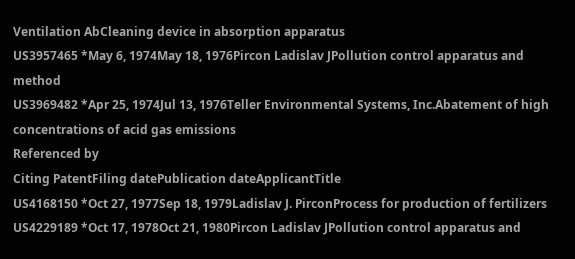Ventilation AbCleaning device in absorption apparatus
US3957465 *May 6, 1974May 18, 1976Pircon Ladislav JPollution control apparatus and method
US3969482 *Apr 25, 1974Jul 13, 1976Teller Environmental Systems, Inc.Abatement of high concentrations of acid gas emissions
Referenced by
Citing PatentFiling datePublication dateApplicantTitle
US4168150 *Oct 27, 1977Sep 18, 1979Ladislav J. PirconProcess for production of fertilizers
US4229189 *Oct 17, 1978Oct 21, 1980Pircon Ladislav JPollution control apparatus and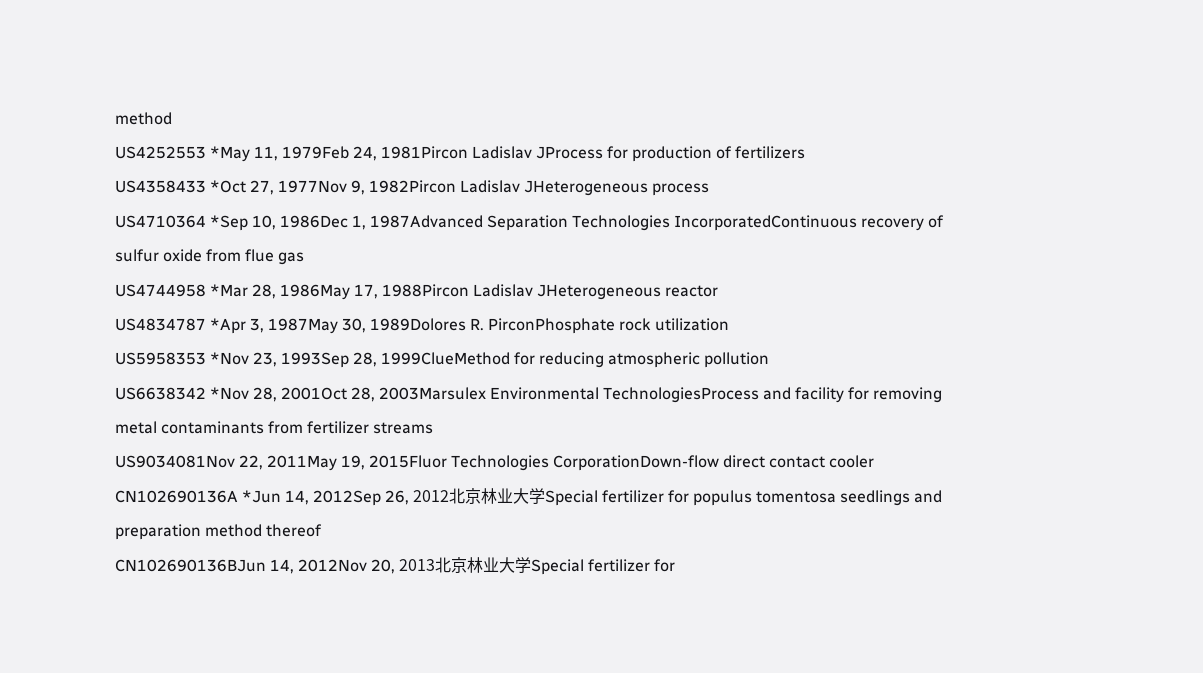method
US4252553 *May 11, 1979Feb 24, 1981Pircon Ladislav JProcess for production of fertilizers
US4358433 *Oct 27, 1977Nov 9, 1982Pircon Ladislav JHeterogeneous process
US4710364 *Sep 10, 1986Dec 1, 1987Advanced Separation Technologies IncorporatedContinuous recovery of sulfur oxide from flue gas
US4744958 *Mar 28, 1986May 17, 1988Pircon Ladislav JHeterogeneous reactor
US4834787 *Apr 3, 1987May 30, 1989Dolores R. PirconPhosphate rock utilization
US5958353 *Nov 23, 1993Sep 28, 1999ClueMethod for reducing atmospheric pollution
US6638342 *Nov 28, 2001Oct 28, 2003Marsulex Environmental TechnologiesProcess and facility for removing metal contaminants from fertilizer streams
US9034081Nov 22, 2011May 19, 2015Fluor Technologies CorporationDown-flow direct contact cooler
CN102690136A *Jun 14, 2012Sep 26, 2012北京林业大学Special fertilizer for populus tomentosa seedlings and preparation method thereof
CN102690136BJun 14, 2012Nov 20, 2013北京林业大学Special fertilizer for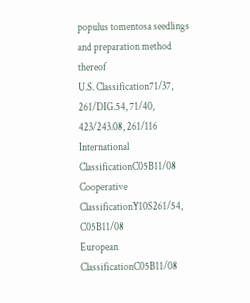populus tomentosa seedlings and preparation method thereof
U.S. Classification71/37, 261/DIG.54, 71/40, 423/243.08, 261/116
International ClassificationC05B11/08
Cooperative ClassificationY10S261/54, C05B11/08
European ClassificationC05B11/08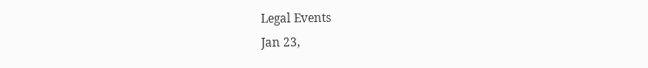Legal Events
Jan 23,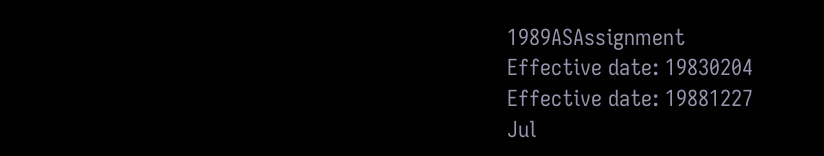1989ASAssignment
Effective date: 19830204
Effective date: 19881227
Jul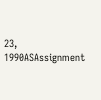23, 1990ASAssignment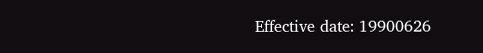Effective date: 19900626